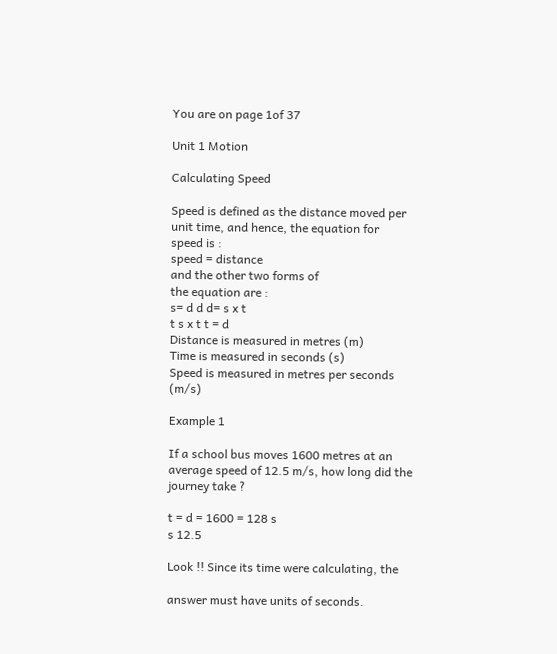You are on page 1of 37

Unit 1 Motion

Calculating Speed

Speed is defined as the distance moved per unit time, and hence, the equation for
speed is :
speed = distance
and the other two forms of
the equation are :
s= d d d= s x t
t s x t t = d
Distance is measured in metres (m)
Time is measured in seconds (s)
Speed is measured in metres per seconds (m/s)

Example 1

If a school bus moves 1600 metres at an average speed of 12.5 m/s, how long did the
journey take ?

t = d = 1600 = 128 s
s 12.5

Look !! Since its time were calculating, the

answer must have units of seconds.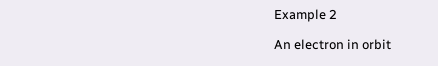Example 2

An electron in orbit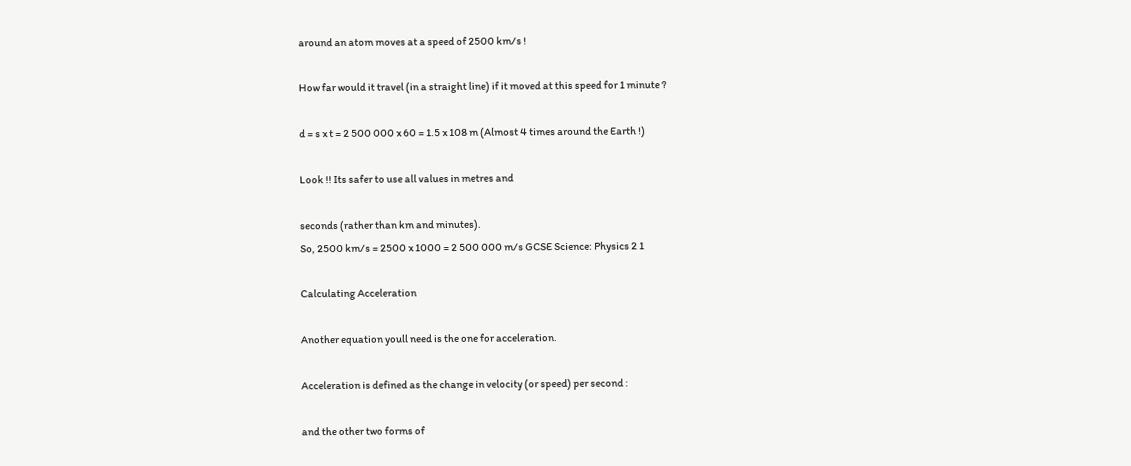around an atom moves at a speed of 2500 km/s !

How far would it travel (in a straight line) if it moved at this speed for 1 minute ?

d = s x t = 2 500 000 x 60 = 1.5 x 108 m (Almost 4 times around the Earth !)

Look !! Its safer to use all values in metres and

seconds (rather than km and minutes).
So, 2500 km/s = 2500 x 1000 = 2 500 000 m/s GCSE Science: Physics 2 1

Calculating Acceleration

Another equation youll need is the one for acceleration.

Acceleration is defined as the change in velocity (or speed) per second :

and the other two forms of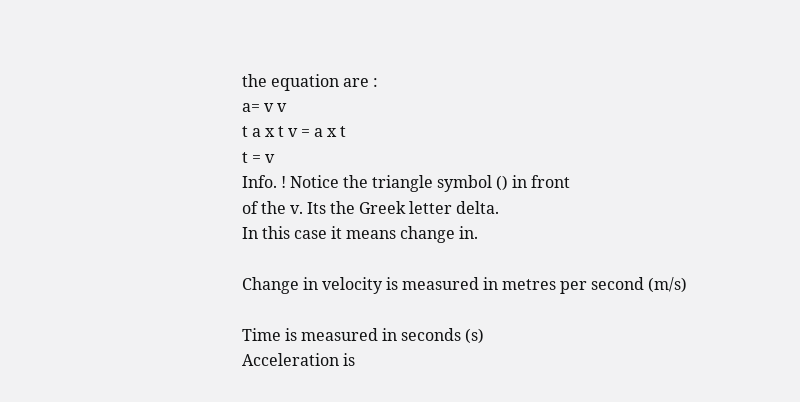the equation are :
a= v v
t a x t v = a x t
t = v
Info. ! Notice the triangle symbol () in front
of the v. Its the Greek letter delta.
In this case it means change in.

Change in velocity is measured in metres per second (m/s)

Time is measured in seconds (s)
Acceleration is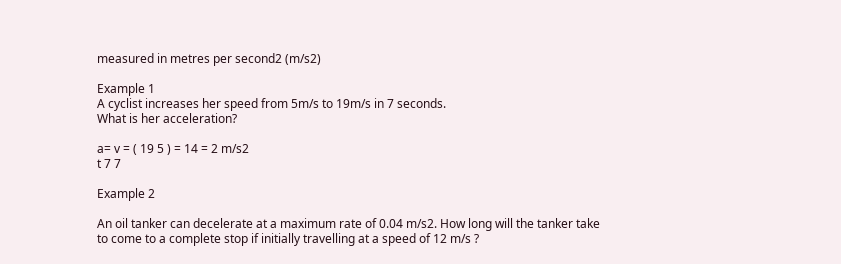measured in metres per second2 (m/s2)

Example 1
A cyclist increases her speed from 5m/s to 19m/s in 7 seconds.
What is her acceleration?

a= v = ( 19 5 ) = 14 = 2 m/s2
t 7 7

Example 2

An oil tanker can decelerate at a maximum rate of 0.04 m/s2. How long will the tanker take
to come to a complete stop if initially travelling at a speed of 12 m/s ?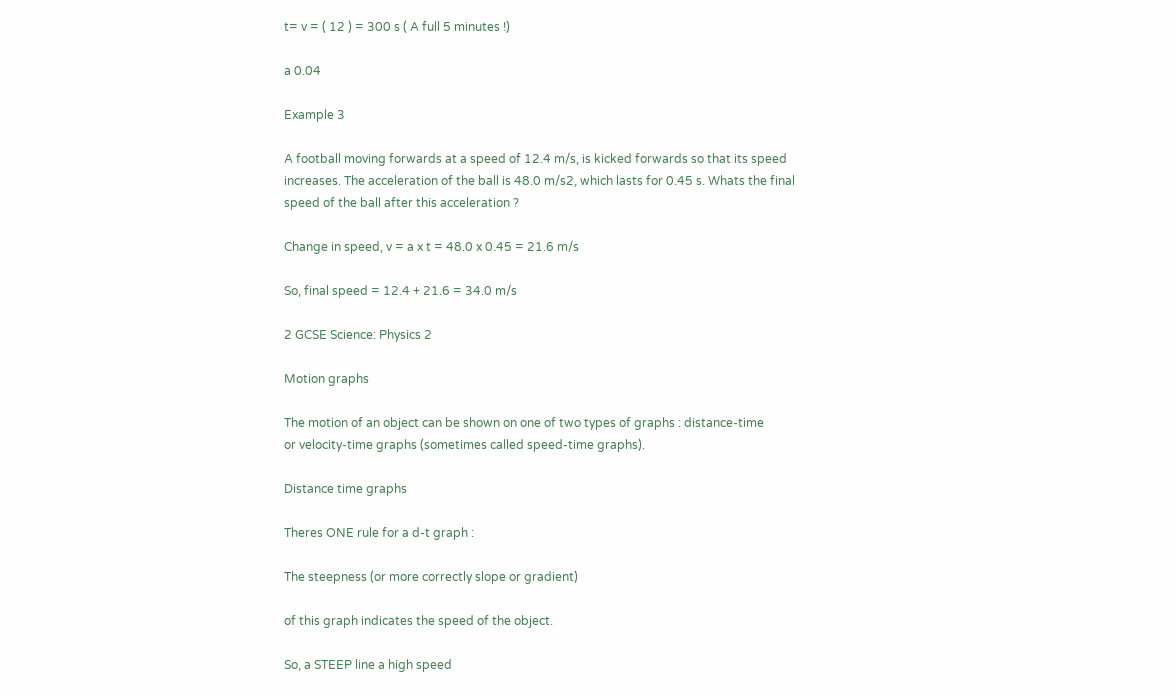t= v = ( 12 ) = 300 s ( A full 5 minutes !)

a 0.04

Example 3

A football moving forwards at a speed of 12.4 m/s, is kicked forwards so that its speed
increases. The acceleration of the ball is 48.0 m/s2, which lasts for 0.45 s. Whats the final
speed of the ball after this acceleration ?

Change in speed, v = a x t = 48.0 x 0.45 = 21.6 m/s

So, final speed = 12.4 + 21.6 = 34.0 m/s

2 GCSE Science: Physics 2

Motion graphs

The motion of an object can be shown on one of two types of graphs : distance-time
or velocity-time graphs (sometimes called speed-time graphs).

Distance time graphs

Theres ONE rule for a d-t graph :

The steepness (or more correctly slope or gradient)

of this graph indicates the speed of the object.

So, a STEEP line a high speed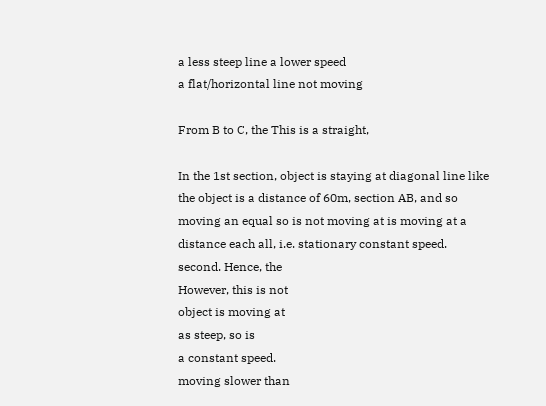a less steep line a lower speed
a flat/horizontal line not moving

From B to C, the This is a straight,

In the 1st section, object is staying at diagonal line like
the object is a distance of 60m, section AB, and so
moving an equal so is not moving at is moving at a
distance each all, i.e. stationary constant speed.
second. Hence, the
However, this is not
object is moving at
as steep, so is
a constant speed.
moving slower than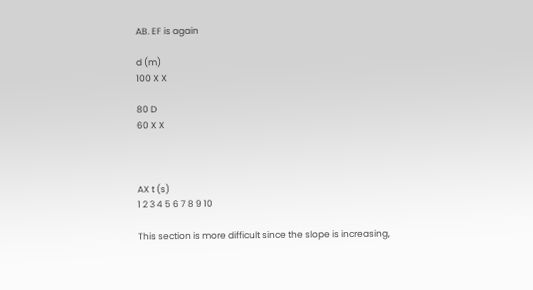AB. EF is again

d (m)
100 X X

80 D
60 X X



AX t (s)
1 2 3 4 5 6 7 8 9 10

This section is more difficult since the slope is increasing,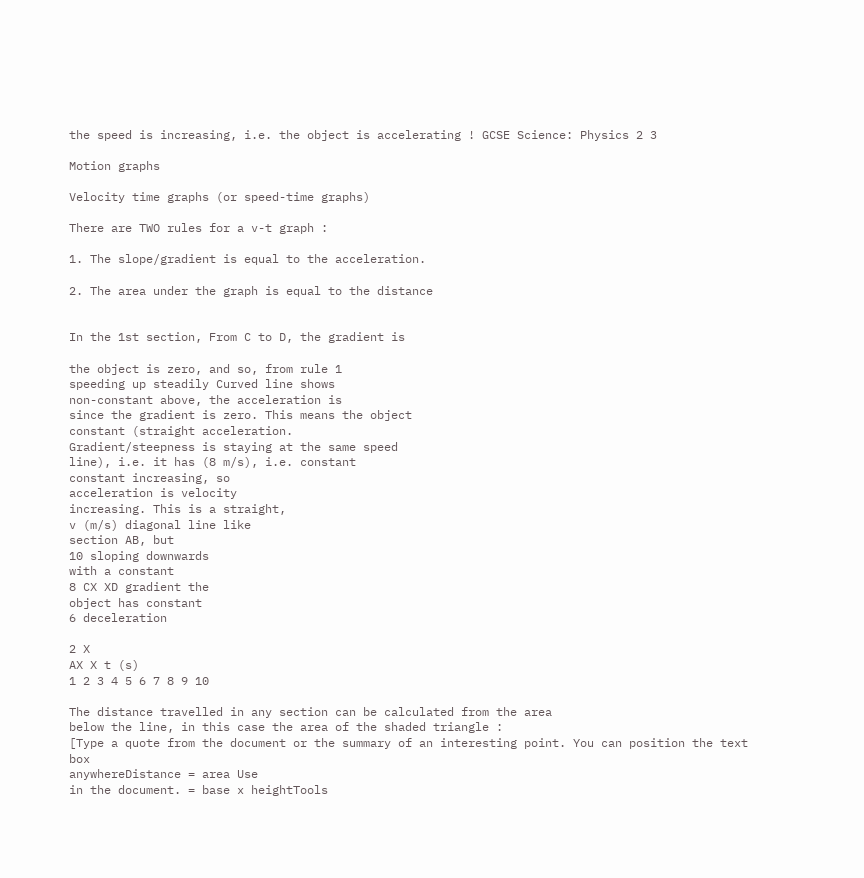the speed is increasing, i.e. the object is accelerating ! GCSE Science: Physics 2 3

Motion graphs

Velocity time graphs (or speed-time graphs)

There are TWO rules for a v-t graph :

1. The slope/gradient is equal to the acceleration.

2. The area under the graph is equal to the distance


In the 1st section, From C to D, the gradient is

the object is zero, and so, from rule 1
speeding up steadily Curved line shows
non-constant above, the acceleration is
since the gradient is zero. This means the object
constant (straight acceleration.
Gradient/steepness is staying at the same speed
line), i.e. it has (8 m/s), i.e. constant
constant increasing, so
acceleration is velocity
increasing. This is a straight,
v (m/s) diagonal line like
section AB, but
10 sloping downwards
with a constant
8 CX XD gradient the
object has constant
6 deceleration

2 X
AX X t (s)
1 2 3 4 5 6 7 8 9 10

The distance travelled in any section can be calculated from the area
below the line, in this case the area of the shaded triangle :
[Type a quote from the document or the summary of an interesting point. You can position the text box
anywhereDistance = area Use
in the document. = base x heightTools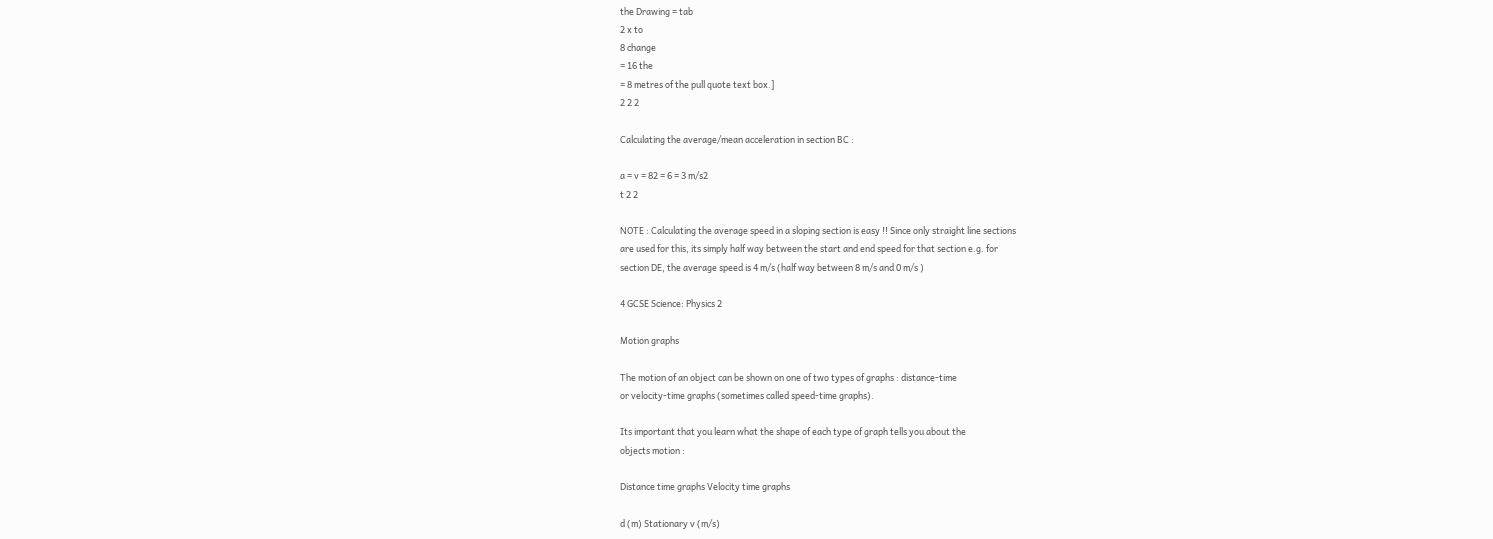the Drawing = tab
2 x to
8 change
= 16 the
= 8 metres of the pull quote text box.]
2 2 2

Calculating the average/mean acceleration in section BC :

a = v = 82 = 6 = 3 m/s2
t 2 2

NOTE : Calculating the average speed in a sloping section is easy !! Since only straight line sections
are used for this, its simply half way between the start and end speed for that section e.g. for
section DE, the average speed is 4 m/s (half way between 8 m/s and 0 m/s )

4 GCSE Science: Physics 2

Motion graphs

The motion of an object can be shown on one of two types of graphs : distance-time
or velocity-time graphs (sometimes called speed-time graphs).

Its important that you learn what the shape of each type of graph tells you about the
objects motion :

Distance time graphs Velocity time graphs

d (m) Stationary v (m/s)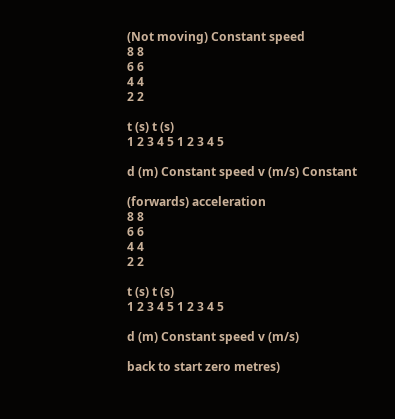(Not moving) Constant speed
8 8
6 6
4 4
2 2

t (s) t (s)
1 2 3 4 5 1 2 3 4 5

d (m) Constant speed v (m/s) Constant

(forwards) acceleration
8 8
6 6
4 4
2 2

t (s) t (s)
1 2 3 4 5 1 2 3 4 5

d (m) Constant speed v (m/s)

back to start zero metres)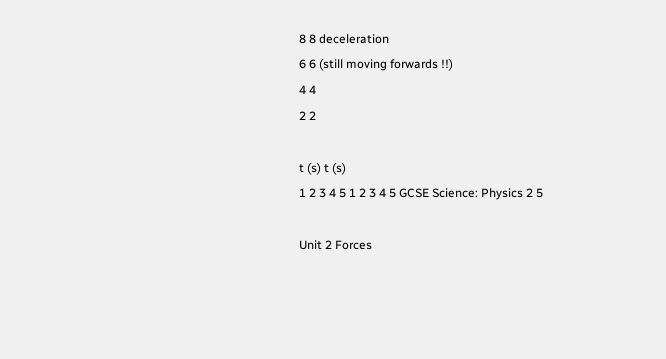8 8 deceleration
6 6 (still moving forwards !!)
4 4
2 2

t (s) t (s)
1 2 3 4 5 1 2 3 4 5 GCSE Science: Physics 2 5

Unit 2 Forces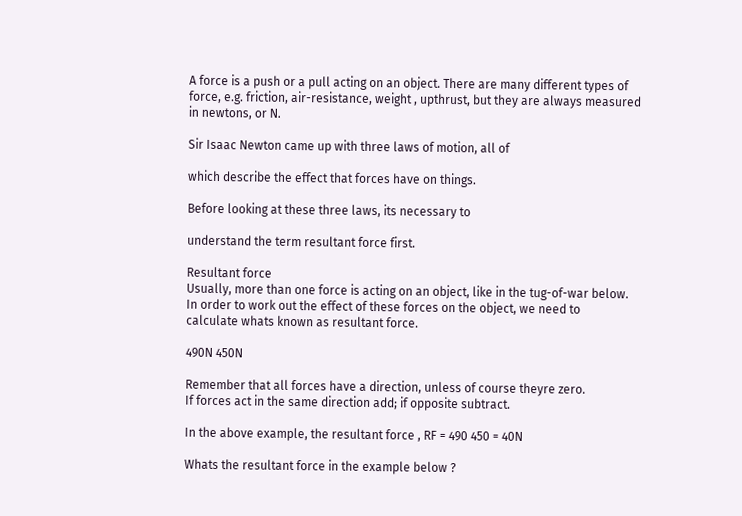A force is a push or a pull acting on an object. There are many different types of
force, e.g. friction, air-resistance, weight , upthrust, but they are always measured
in newtons, or N.

Sir Isaac Newton came up with three laws of motion, all of

which describe the effect that forces have on things.

Before looking at these three laws, its necessary to

understand the term resultant force first.

Resultant force
Usually, more than one force is acting on an object, like in the tug-of-war below.
In order to work out the effect of these forces on the object, we need to
calculate whats known as resultant force.

490N 450N

Remember that all forces have a direction, unless of course theyre zero.
If forces act in the same direction add; if opposite subtract.

In the above example, the resultant force , RF = 490 450 = 40N

Whats the resultant force in the example below ?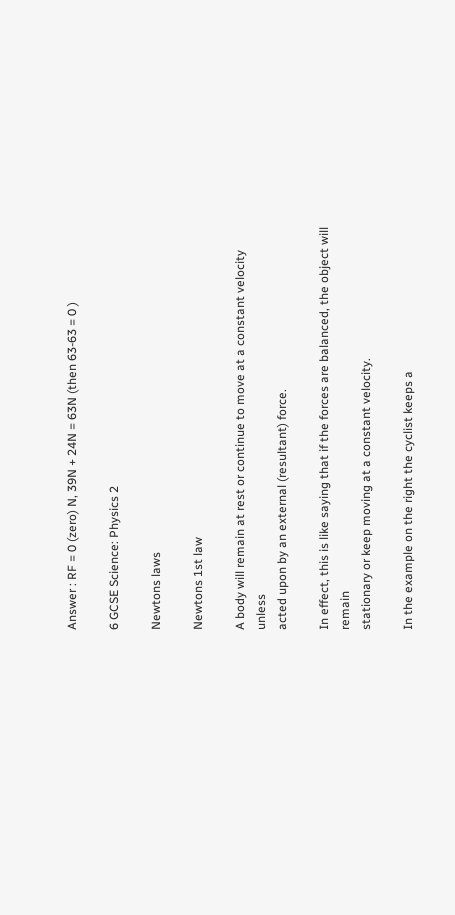Answer : RF = 0 (zero) N, 39N + 24N = 63N (then 63-63 = 0 )

6 GCSE Science: Physics 2

Newtons laws

Newtons 1st law

A body will remain at rest or continue to move at a constant velocity unless
acted upon by an external (resultant) force.

In effect, this is like saying that if the forces are balanced, the object will remain
stationary or keep moving at a constant velocity.

In the example on the right the cyclist keeps a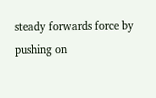steady forwards force by pushing on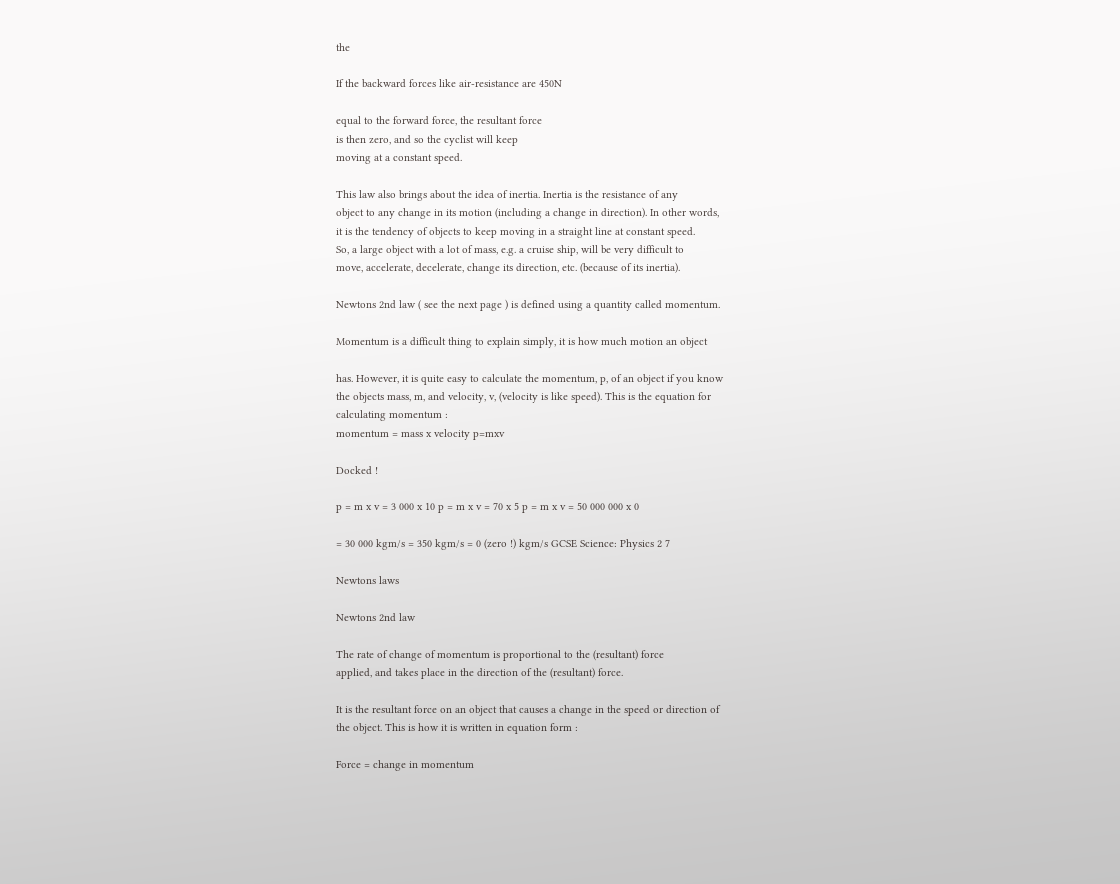the

If the backward forces like air-resistance are 450N

equal to the forward force, the resultant force
is then zero, and so the cyclist will keep
moving at a constant speed.

This law also brings about the idea of inertia. Inertia is the resistance of any
object to any change in its motion (including a change in direction). In other words,
it is the tendency of objects to keep moving in a straight line at constant speed.
So, a large object with a lot of mass, e.g. a cruise ship, will be very difficult to
move, accelerate, decelerate, change its direction, etc. (because of its inertia).

Newtons 2nd law ( see the next page ) is defined using a quantity called momentum.

Momentum is a difficult thing to explain simply, it is how much motion an object

has. However, it is quite easy to calculate the momentum, p, of an object if you know
the objects mass, m, and velocity, v, (velocity is like speed). This is the equation for
calculating momentum :
momentum = mass x velocity p=mxv

Docked !

p = m x v = 3 000 x 10 p = m x v = 70 x 5 p = m x v = 50 000 000 x 0

= 30 000 kgm/s = 350 kgm/s = 0 (zero !) kgm/s GCSE Science: Physics 2 7

Newtons laws

Newtons 2nd law

The rate of change of momentum is proportional to the (resultant) force
applied, and takes place in the direction of the (resultant) force.

It is the resultant force on an object that causes a change in the speed or direction of
the object. This is how it is written in equation form :

Force = change in momentum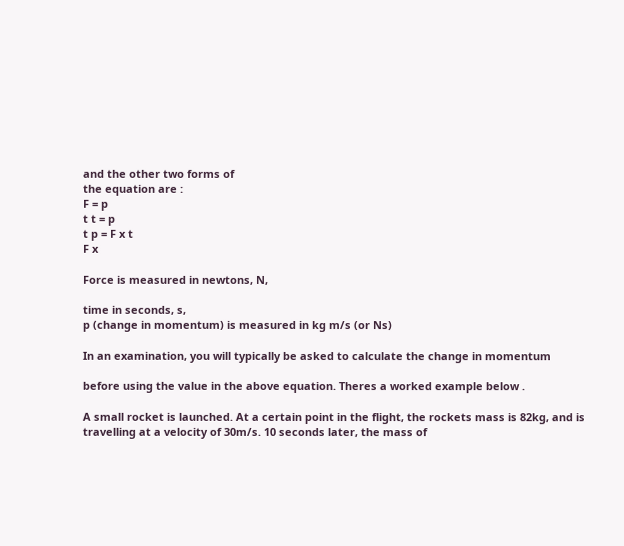and the other two forms of
the equation are :
F = p
t t = p
t p = F x t
F x

Force is measured in newtons, N,

time in seconds, s,
p (change in momentum) is measured in kg m/s (or Ns)

In an examination, you will typically be asked to calculate the change in momentum

before using the value in the above equation. Theres a worked example below .

A small rocket is launched. At a certain point in the flight, the rockets mass is 82kg, and is
travelling at a velocity of 30m/s. 10 seconds later, the mass of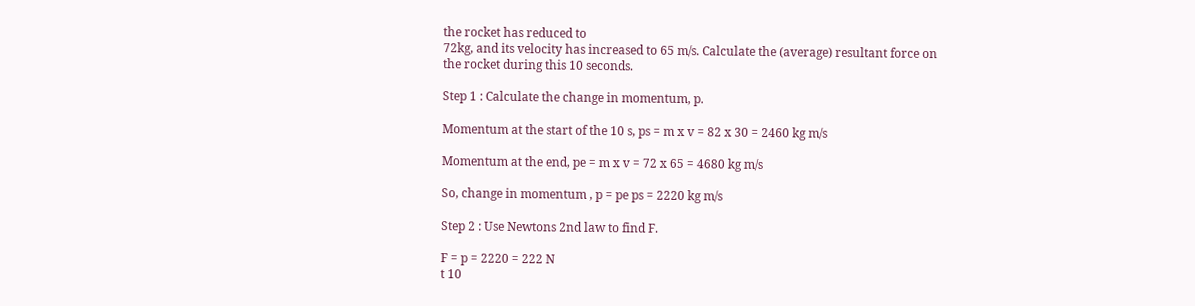the rocket has reduced to
72kg, and its velocity has increased to 65 m/s. Calculate the (average) resultant force on
the rocket during this 10 seconds.

Step 1 : Calculate the change in momentum, p.

Momentum at the start of the 10 s, ps = m x v = 82 x 30 = 2460 kg m/s

Momentum at the end, pe = m x v = 72 x 65 = 4680 kg m/s

So, change in momentum , p = pe ps = 2220 kg m/s

Step 2 : Use Newtons 2nd law to find F.

F = p = 2220 = 222 N
t 10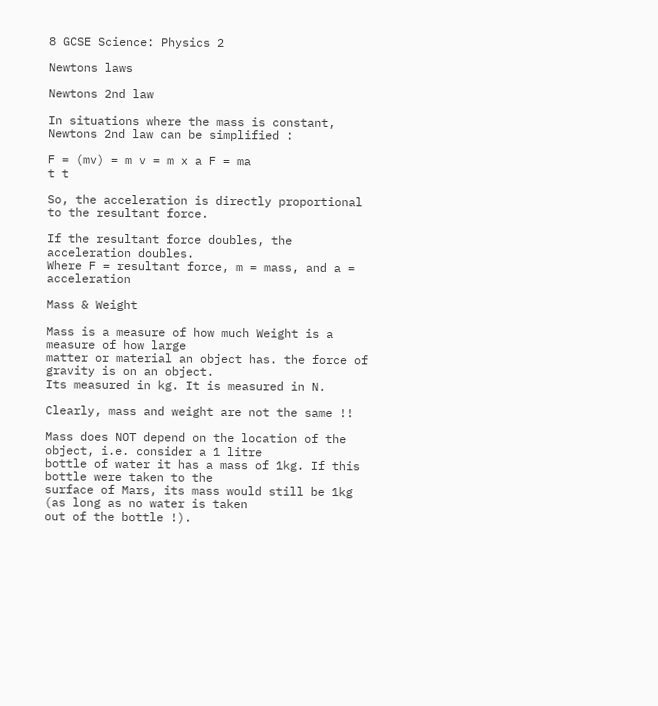8 GCSE Science: Physics 2

Newtons laws

Newtons 2nd law

In situations where the mass is constant, Newtons 2nd law can be simplified :

F = (mv) = m v = m x a F = ma
t t

So, the acceleration is directly proportional to the resultant force.

If the resultant force doubles, the acceleration doubles.
Where F = resultant force, m = mass, and a = acceleration

Mass & Weight

Mass is a measure of how much Weight is a measure of how large
matter or material an object has. the force of gravity is on an object.
Its measured in kg. It is measured in N.

Clearly, mass and weight are not the same !!

Mass does NOT depend on the location of the object, i.e. consider a 1 litre
bottle of water it has a mass of 1kg. If this bottle were taken to the
surface of Mars, its mass would still be 1kg (as long as no water is taken
out of the bottle !).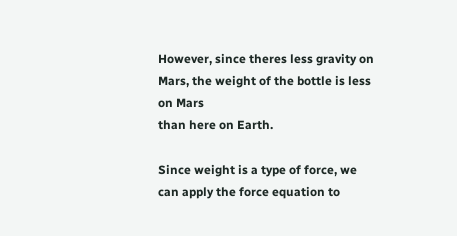However, since theres less gravity on Mars, the weight of the bottle is less on Mars
than here on Earth.

Since weight is a type of force, we can apply the force equation to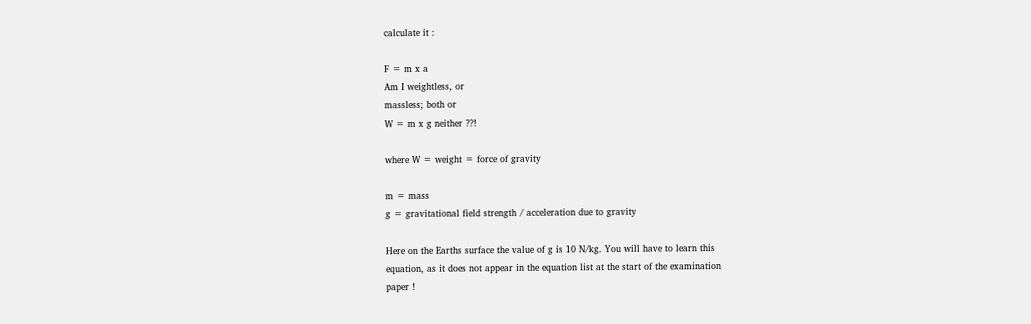calculate it :

F = m x a
Am I weightless, or
massless; both or
W = m x g neither ??!

where W = weight = force of gravity

m = mass
g = gravitational field strength / acceleration due to gravity

Here on the Earths surface the value of g is 10 N/kg. You will have to learn this
equation, as it does not appear in the equation list at the start of the examination
paper !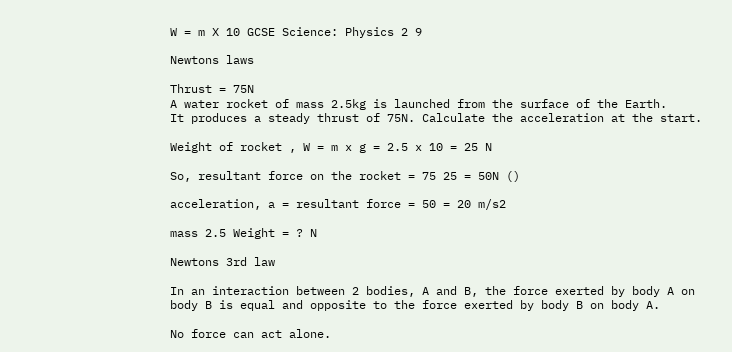W = m X 10 GCSE Science: Physics 2 9

Newtons laws

Thrust = 75N
A water rocket of mass 2.5kg is launched from the surface of the Earth.
It produces a steady thrust of 75N. Calculate the acceleration at the start.

Weight of rocket , W = m x g = 2.5 x 10 = 25 N

So, resultant force on the rocket = 75 25 = 50N ()

acceleration, a = resultant force = 50 = 20 m/s2

mass 2.5 Weight = ? N

Newtons 3rd law

In an interaction between 2 bodies, A and B, the force exerted by body A on
body B is equal and opposite to the force exerted by body B on body A.

No force can act alone.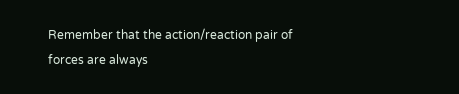Remember that the action/reaction pair of forces are always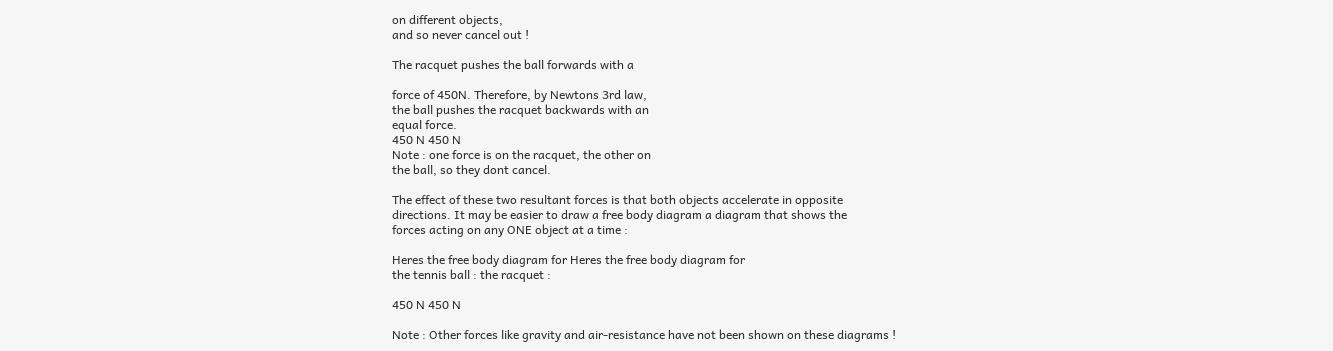on different objects,
and so never cancel out !

The racquet pushes the ball forwards with a

force of 450N. Therefore, by Newtons 3rd law,
the ball pushes the racquet backwards with an
equal force.
450 N 450 N
Note : one force is on the racquet, the other on
the ball, so they dont cancel.

The effect of these two resultant forces is that both objects accelerate in opposite
directions. It may be easier to draw a free body diagram a diagram that shows the
forces acting on any ONE object at a time :

Heres the free body diagram for Heres the free body diagram for
the tennis ball : the racquet :

450 N 450 N

Note : Other forces like gravity and air-resistance have not been shown on these diagrams !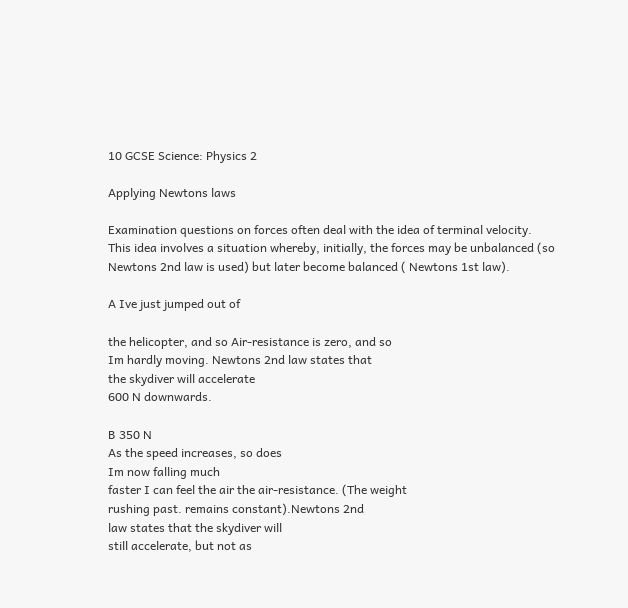10 GCSE Science: Physics 2

Applying Newtons laws

Examination questions on forces often deal with the idea of terminal velocity.
This idea involves a situation whereby, initially, the forces may be unbalanced (so
Newtons 2nd law is used) but later become balanced ( Newtons 1st law).

A Ive just jumped out of

the helicopter, and so Air-resistance is zero, and so
Im hardly moving. Newtons 2nd law states that
the skydiver will accelerate
600 N downwards.

B 350 N
As the speed increases, so does
Im now falling much
faster I can feel the air the air-resistance. (The weight
rushing past. remains constant).Newtons 2nd
law states that the skydiver will
still accelerate, but not as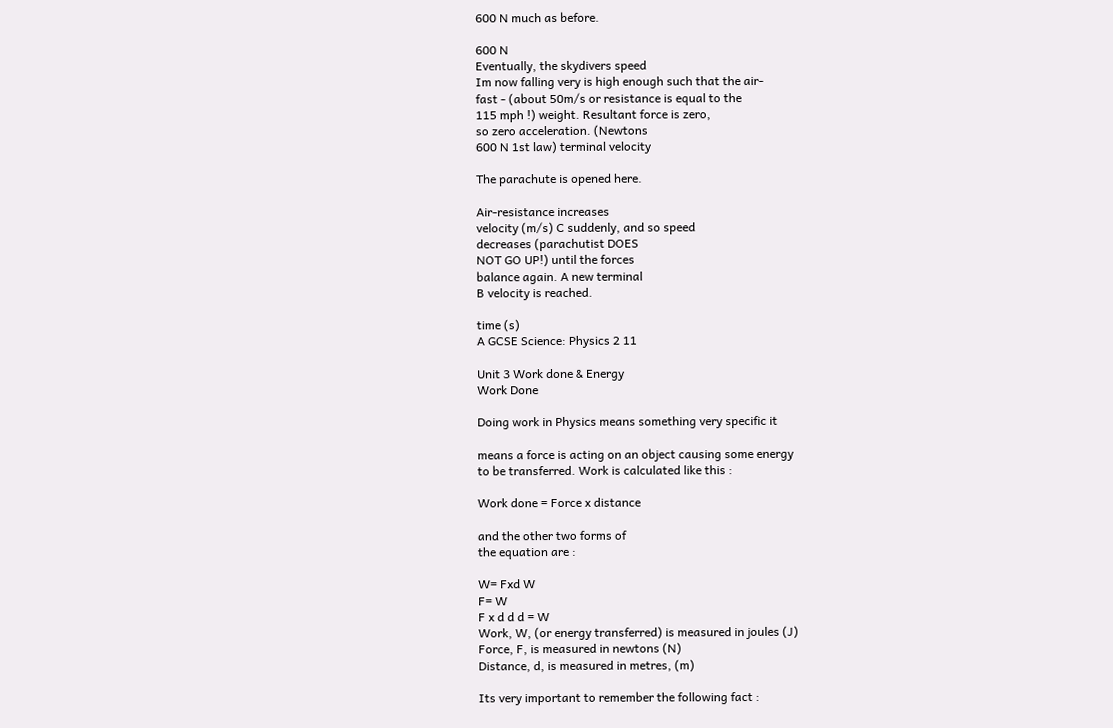600 N much as before.

600 N
Eventually, the skydivers speed
Im now falling very is high enough such that the air-
fast - (about 50m/s or resistance is equal to the
115 mph !) weight. Resultant force is zero,
so zero acceleration. (Newtons
600 N 1st law) terminal velocity

The parachute is opened here.

Air-resistance increases
velocity (m/s) C suddenly, and so speed
decreases (parachutist DOES
NOT GO UP!) until the forces
balance again. A new terminal
B velocity is reached.

time (s)
A GCSE Science: Physics 2 11

Unit 3 Work done & Energy
Work Done

Doing work in Physics means something very specific it

means a force is acting on an object causing some energy
to be transferred. Work is calculated like this :

Work done = Force x distance

and the other two forms of
the equation are :

W= Fxd W
F= W
F x d d d = W
Work, W, (or energy transferred) is measured in joules (J)
Force, F, is measured in newtons (N)
Distance, d, is measured in metres, (m)

Its very important to remember the following fact :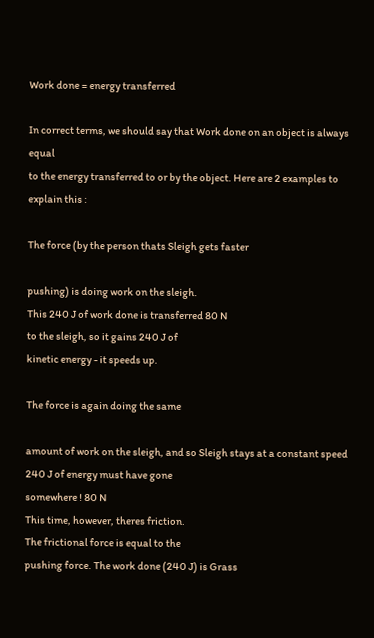Work done = energy transferred

In correct terms, we should say that Work done on an object is always equal
to the energy transferred to or by the object. Here are 2 examples to
explain this :

The force (by the person thats Sleigh gets faster

pushing) is doing work on the sleigh.
This 240 J of work done is transferred 80 N
to the sleigh, so it gains 240 J of
kinetic energy - it speeds up.

The force is again doing the same

amount of work on the sleigh, and so Sleigh stays at a constant speed
240 J of energy must have gone
somewhere ! 80 N
This time, however, theres friction.
The frictional force is equal to the
pushing force. The work done (240 J) is Grass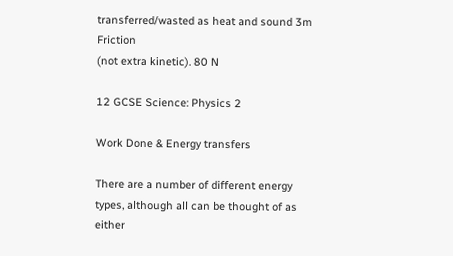transferred/wasted as heat and sound 3m Friction
(not extra kinetic). 80 N

12 GCSE Science: Physics 2

Work Done & Energy transfers

There are a number of different energy types, although all can be thought of as either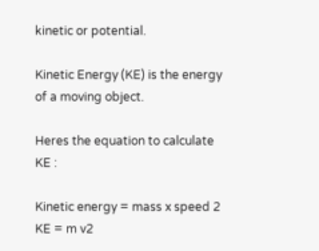kinetic or potential.

Kinetic Energy (KE) is the energy of a moving object.

Heres the equation to calculate KE :

Kinetic energy = mass x speed 2 KE = m v2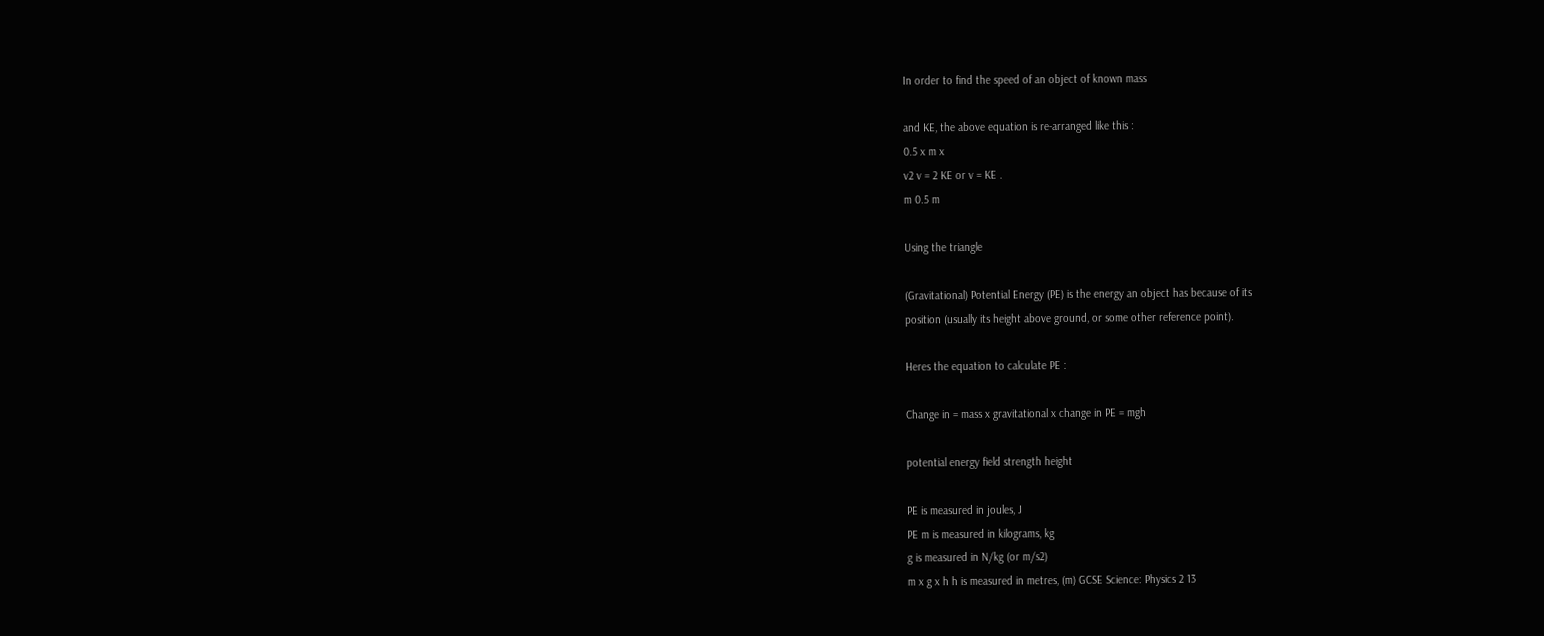In order to find the speed of an object of known mass

and KE, the above equation is re-arranged like this :
0.5 x m x
v2 v = 2 KE or v = KE .
m 0.5 m

Using the triangle

(Gravitational) Potential Energy (PE) is the energy an object has because of its
position (usually its height above ground, or some other reference point).

Heres the equation to calculate PE :

Change in = mass x gravitational x change in PE = mgh

potential energy field strength height

PE is measured in joules, J
PE m is measured in kilograms, kg
g is measured in N/kg (or m/s2)
m x g x h h is measured in metres, (m) GCSE Science: Physics 2 13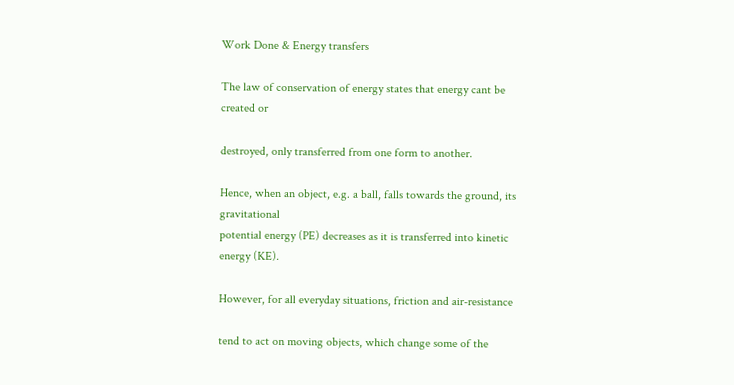Work Done & Energy transfers

The law of conservation of energy states that energy cant be created or

destroyed, only transferred from one form to another.

Hence, when an object, e.g. a ball, falls towards the ground, its gravitational
potential energy (PE) decreases as it is transferred into kinetic energy (KE).

However, for all everyday situations, friction and air-resistance

tend to act on moving objects, which change some of the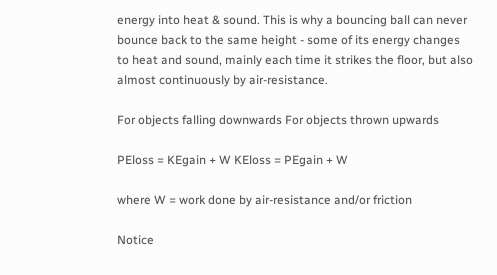energy into heat & sound. This is why a bouncing ball can never
bounce back to the same height - some of its energy changes
to heat and sound, mainly each time it strikes the floor, but also
almost continuously by air-resistance.

For objects falling downwards For objects thrown upwards

PEloss = KEgain + W KEloss = PEgain + W

where W = work done by air-resistance and/or friction

Notice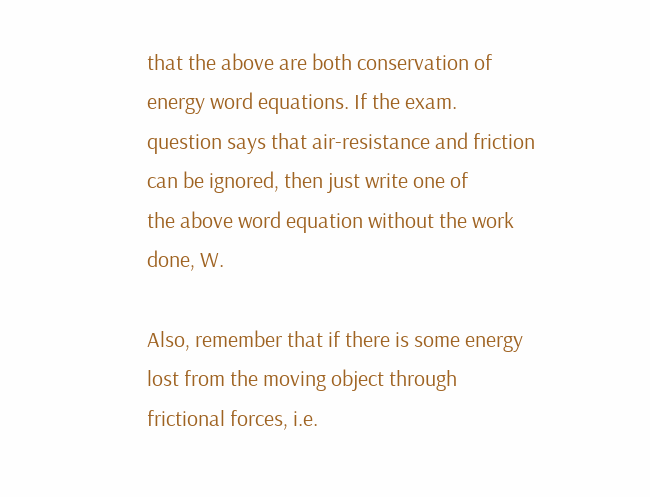that the above are both conservation of energy word equations. If the exam.
question says that air-resistance and friction can be ignored, then just write one of
the above word equation without the work done, W.

Also, remember that if there is some energy lost from the moving object through
frictional forces, i.e.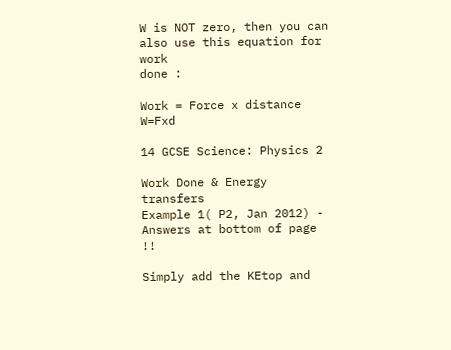W is NOT zero, then you can also use this equation for work
done :

Work = Force x distance W=Fxd

14 GCSE Science: Physics 2

Work Done & Energy transfers
Example 1( P2, Jan 2012) - Answers at bottom of page !!

Simply add the KEtop and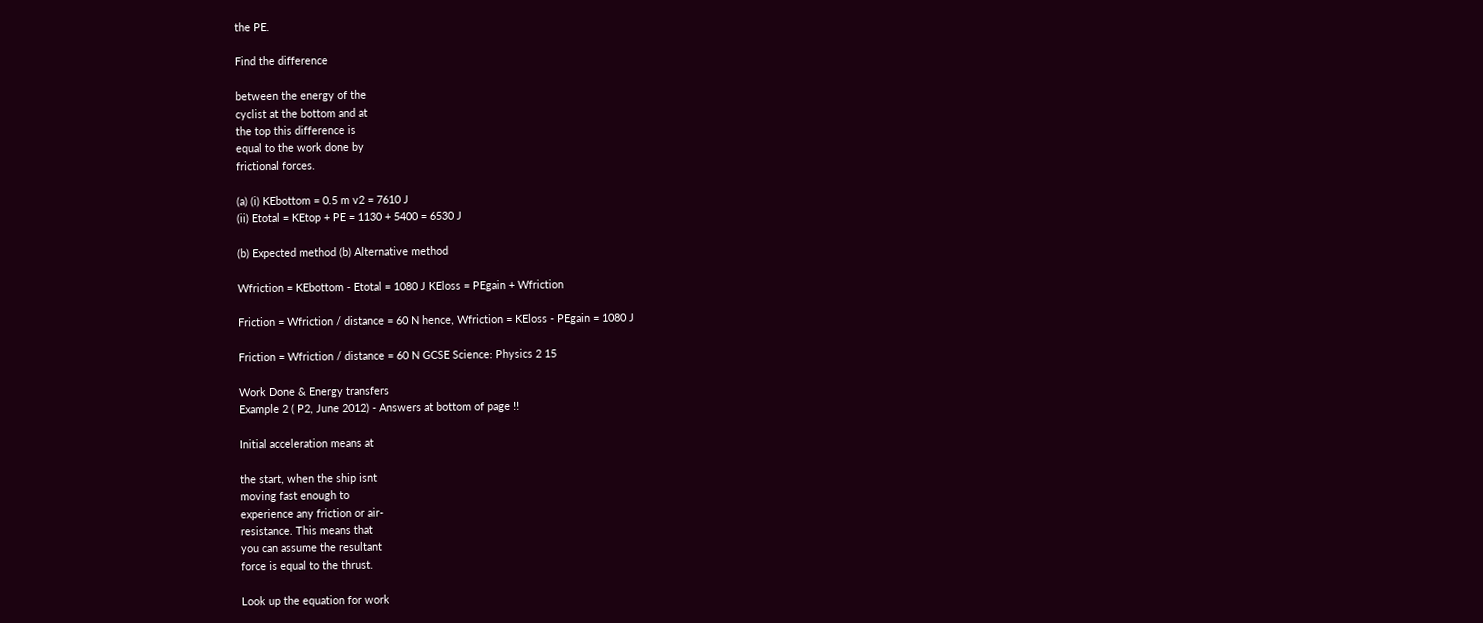the PE.

Find the difference

between the energy of the
cyclist at the bottom and at
the top this difference is
equal to the work done by
frictional forces.

(a) (i) KEbottom = 0.5 m v2 = 7610 J
(ii) Etotal = KEtop + PE = 1130 + 5400 = 6530 J

(b) Expected method (b) Alternative method

Wfriction = KEbottom - Etotal = 1080 J KEloss = PEgain + Wfriction

Friction = Wfriction / distance = 60 N hence, Wfriction = KEloss - PEgain = 1080 J

Friction = Wfriction / distance = 60 N GCSE Science: Physics 2 15

Work Done & Energy transfers
Example 2 ( P2, June 2012) - Answers at bottom of page !!

Initial acceleration means at

the start, when the ship isnt
moving fast enough to
experience any friction or air-
resistance. This means that
you can assume the resultant
force is equal to the thrust.

Look up the equation for work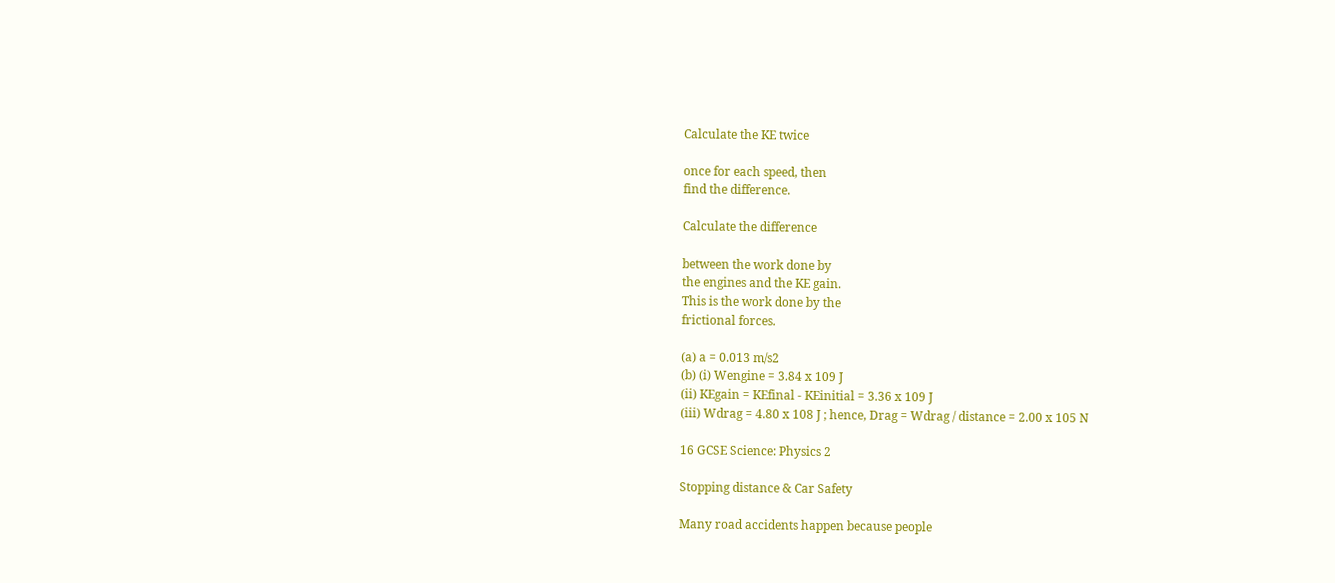Calculate the KE twice

once for each speed, then
find the difference.

Calculate the difference

between the work done by
the engines and the KE gain.
This is the work done by the
frictional forces.

(a) a = 0.013 m/s2
(b) (i) Wengine = 3.84 x 109 J
(ii) KEgain = KEfinal - KEinitial = 3.36 x 109 J
(iii) Wdrag = 4.80 x 108 J ; hence, Drag = Wdrag / distance = 2.00 x 105 N

16 GCSE Science: Physics 2

Stopping distance & Car Safety

Many road accidents happen because people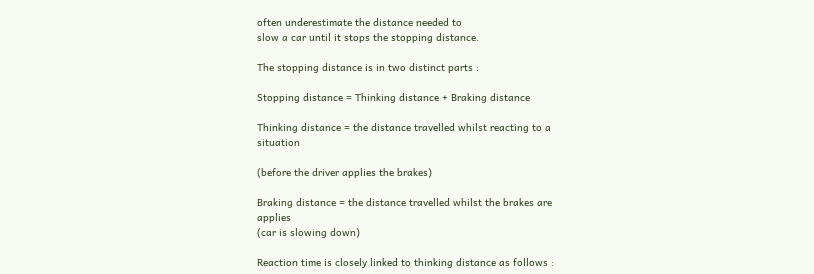often underestimate the distance needed to
slow a car until it stops the stopping distance.

The stopping distance is in two distinct parts :

Stopping distance = Thinking distance + Braking distance

Thinking distance = the distance travelled whilst reacting to a situation

(before the driver applies the brakes)

Braking distance = the distance travelled whilst the brakes are applies
(car is slowing down)

Reaction time is closely linked to thinking distance as follows :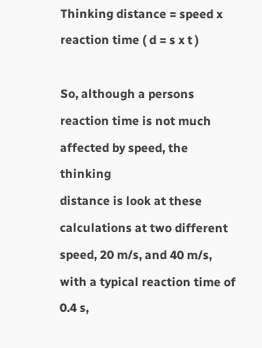Thinking distance = speed x reaction time ( d = s x t )

So, although a persons reaction time is not much affected by speed, the thinking
distance is look at these calculations at two different speed, 20 m/s, and 40 m/s,
with a typical reaction time of 0.4 s,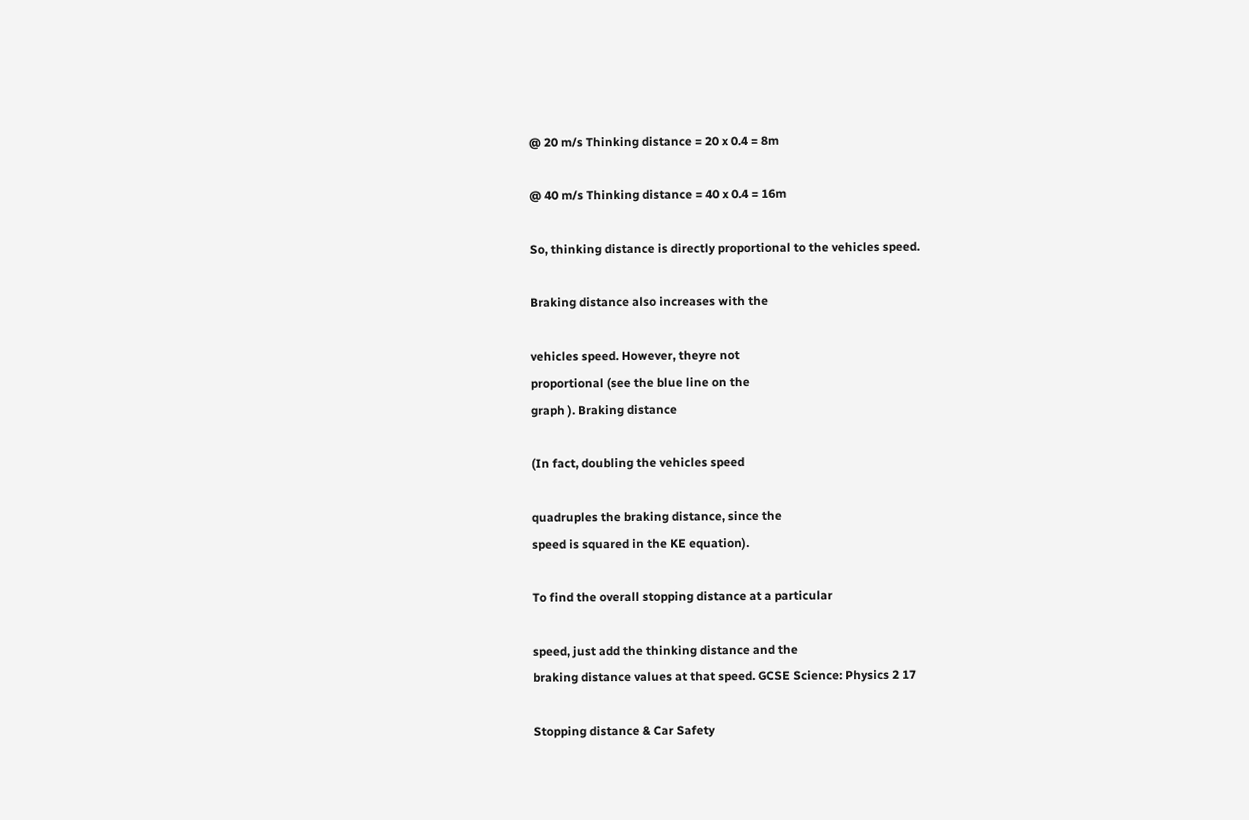@ 20 m/s Thinking distance = 20 x 0.4 = 8m

@ 40 m/s Thinking distance = 40 x 0.4 = 16m

So, thinking distance is directly proportional to the vehicles speed.

Braking distance also increases with the

vehicles speed. However, theyre not
proportional (see the blue line on the
graph ). Braking distance

(In fact, doubling the vehicles speed

quadruples the braking distance, since the
speed is squared in the KE equation).

To find the overall stopping distance at a particular

speed, just add the thinking distance and the
braking distance values at that speed. GCSE Science: Physics 2 17

Stopping distance & Car Safety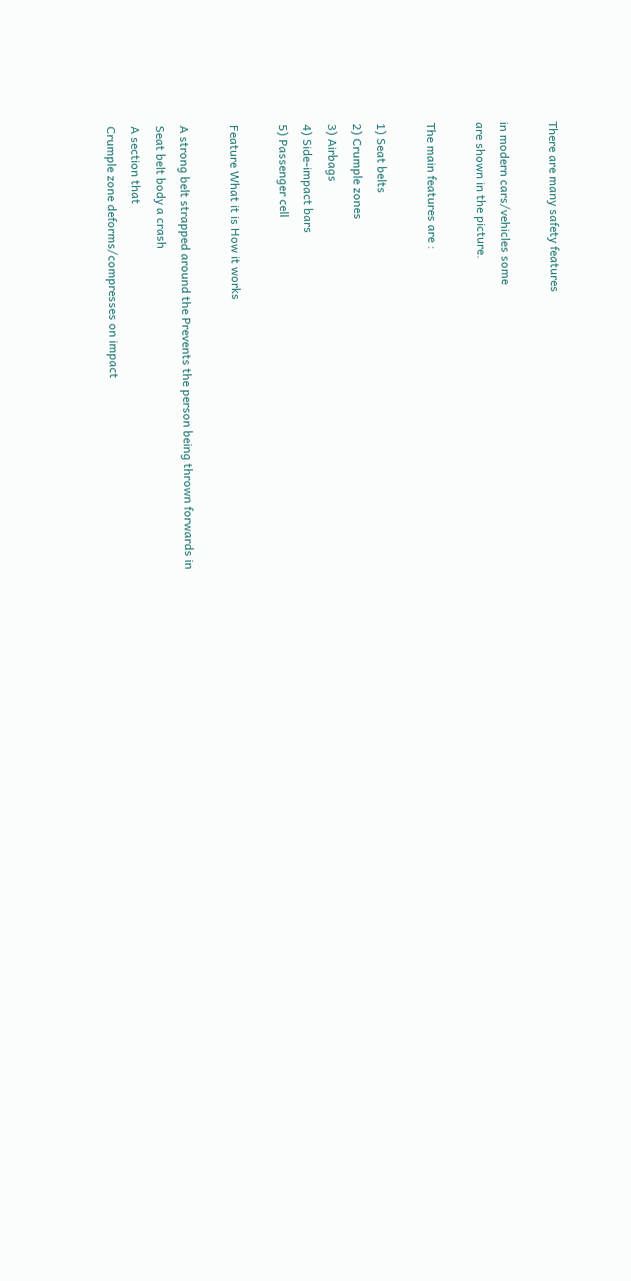There are many safety features

in modern cars/vehicles some
are shown in the picture.

The main features are :

1) Seat belts
2) Crumple zones
3) Airbags
4) Side-impact bars
5) Passenger cell

Feature What it is How it works

A strong belt strapped around the Prevents the person being thrown forwards in
Seat belt body a crash
A section that
Crumple zone deforms/compresses on impact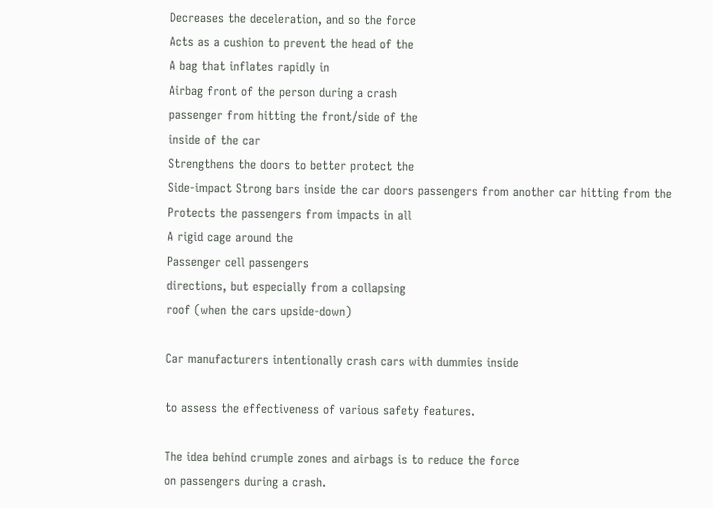Decreases the deceleration, and so the force
Acts as a cushion to prevent the head of the
A bag that inflates rapidly in
Airbag front of the person during a crash
passenger from hitting the front/side of the
inside of the car
Strengthens the doors to better protect the
Side-impact Strong bars inside the car doors passengers from another car hitting from the
Protects the passengers from impacts in all
A rigid cage around the
Passenger cell passengers
directions, but especially from a collapsing
roof (when the cars upside-down)

Car manufacturers intentionally crash cars with dummies inside

to assess the effectiveness of various safety features.

The idea behind crumple zones and airbags is to reduce the force
on passengers during a crash.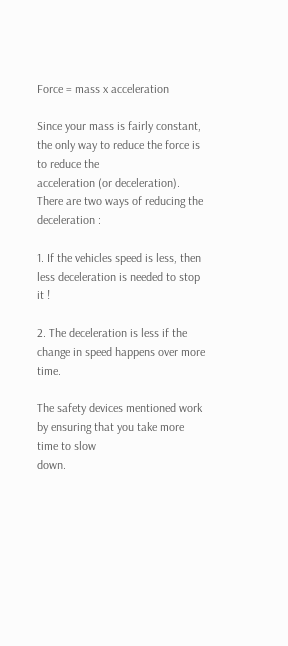Force = mass x acceleration

Since your mass is fairly constant, the only way to reduce the force is to reduce the
acceleration (or deceleration). There are two ways of reducing the deceleration :

1. If the vehicles speed is less, then less deceleration is needed to stop it !

2. The deceleration is less if the change in speed happens over more time.

The safety devices mentioned work by ensuring that you take more time to slow
down.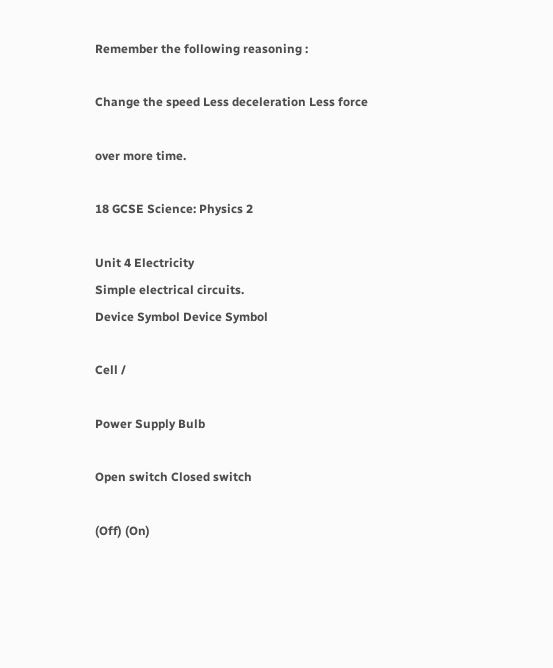Remember the following reasoning :

Change the speed Less deceleration Less force

over more time.

18 GCSE Science: Physics 2

Unit 4 Electricity
Simple electrical circuits.
Device Symbol Device Symbol

Cell /

Power Supply Bulb

Open switch Closed switch

(Off) (On)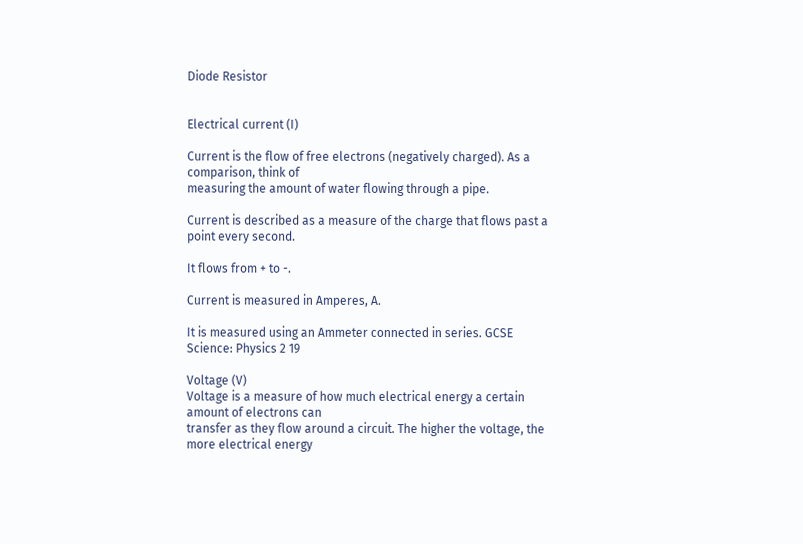Diode Resistor


Electrical current (I)

Current is the flow of free electrons (negatively charged). As a comparison, think of
measuring the amount of water flowing through a pipe.

Current is described as a measure of the charge that flows past a point every second.

It flows from + to -.

Current is measured in Amperes, A.

It is measured using an Ammeter connected in series. GCSE Science: Physics 2 19

Voltage (V)
Voltage is a measure of how much electrical energy a certain amount of electrons can
transfer as they flow around a circuit. The higher the voltage, the more electrical energy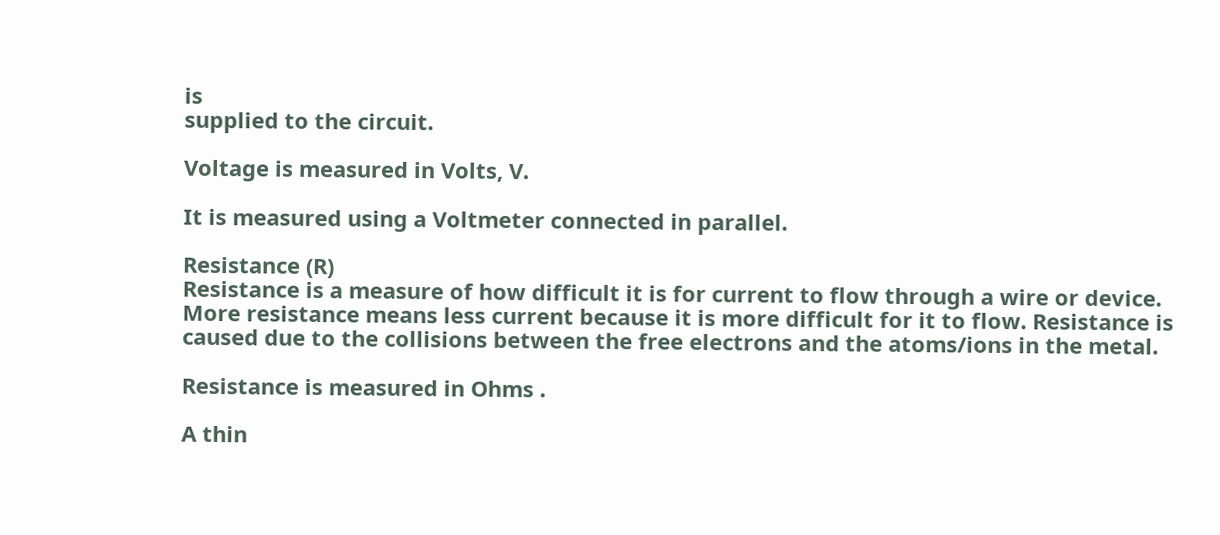is
supplied to the circuit.

Voltage is measured in Volts, V.

It is measured using a Voltmeter connected in parallel.

Resistance (R)
Resistance is a measure of how difficult it is for current to flow through a wire or device.
More resistance means less current because it is more difficult for it to flow. Resistance is
caused due to the collisions between the free electrons and the atoms/ions in the metal.

Resistance is measured in Ohms .

A thin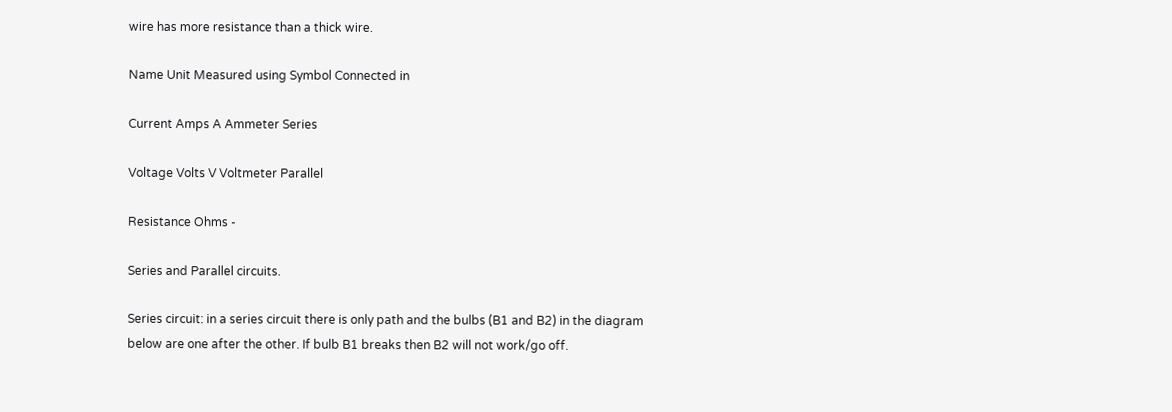wire has more resistance than a thick wire.

Name Unit Measured using Symbol Connected in

Current Amps A Ammeter Series

Voltage Volts V Voltmeter Parallel

Resistance Ohms -

Series and Parallel circuits.

Series circuit: in a series circuit there is only path and the bulbs (B1 and B2) in the diagram
below are one after the other. If bulb B1 breaks then B2 will not work/go off.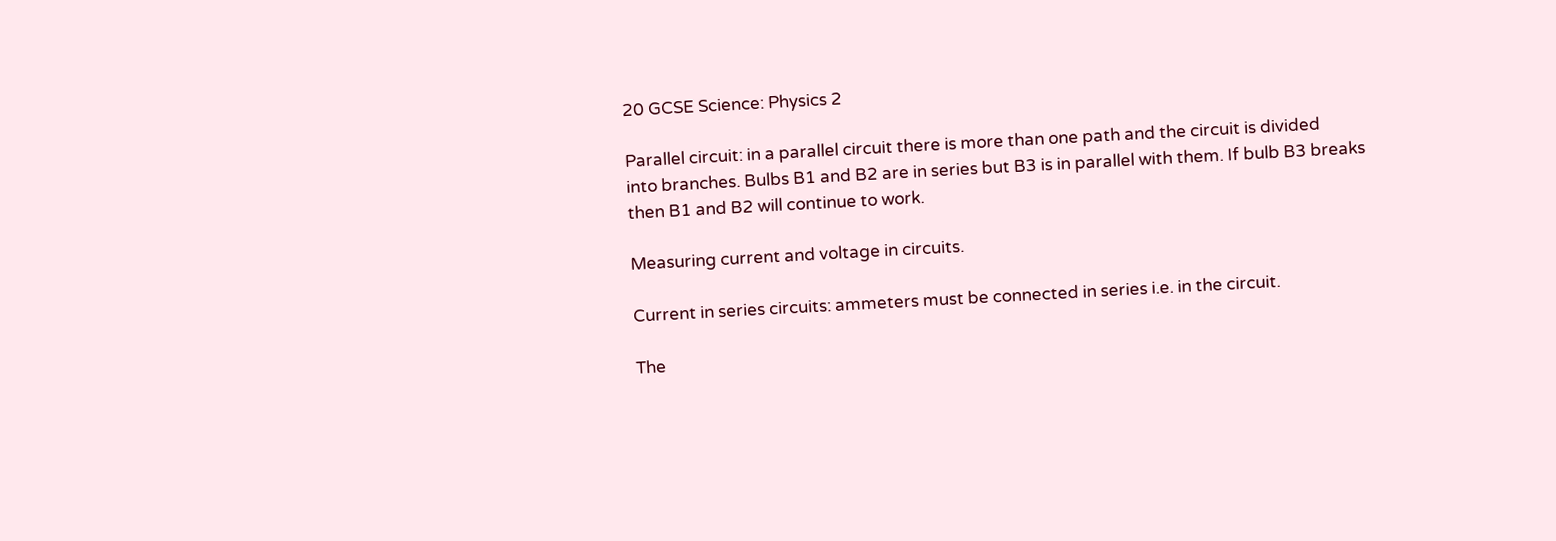20 GCSE Science: Physics 2

Parallel circuit: in a parallel circuit there is more than one path and the circuit is divided
into branches. Bulbs B1 and B2 are in series but B3 is in parallel with them. If bulb B3 breaks
then B1 and B2 will continue to work.

Measuring current and voltage in circuits.

Current in series circuits: ammeters must be connected in series i.e. in the circuit.

The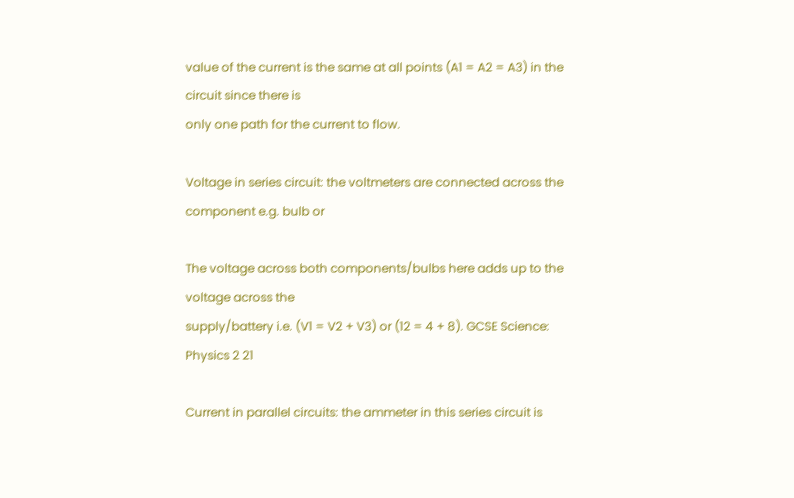value of the current is the same at all points (A1 = A2 = A3) in the circuit since there is
only one path for the current to flow.

Voltage in series circuit: the voltmeters are connected across the component e.g. bulb or

The voltage across both components/bulbs here adds up to the voltage across the
supply/battery i.e. (V1 = V2 + V3) or (12 = 4 + 8). GCSE Science: Physics 2 21

Current in parallel circuits: the ammeter in this series circuit is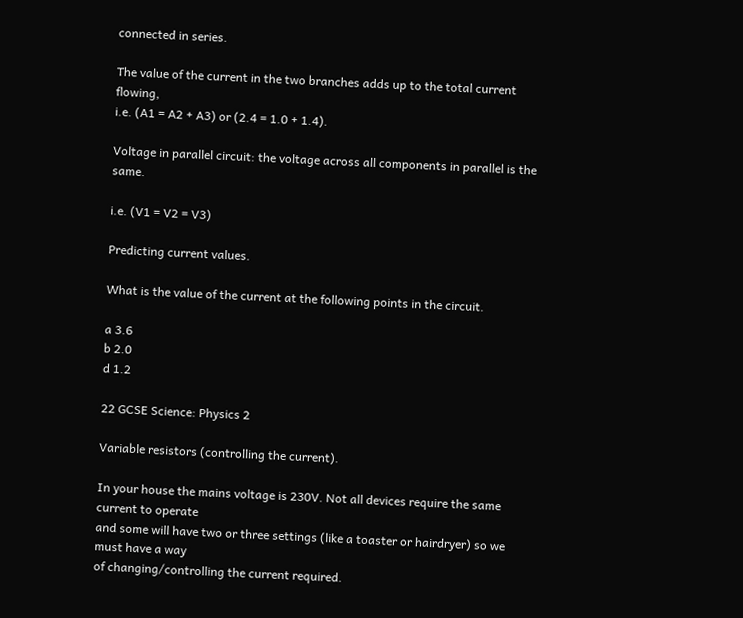connected in series.

The value of the current in the two branches adds up to the total current flowing,
i.e. (A1 = A2 + A3) or (2.4 = 1.0 + 1.4).

Voltage in parallel circuit: the voltage across all components in parallel is the same.

i.e. (V1 = V2 = V3)

Predicting current values.

What is the value of the current at the following points in the circuit.

a 3.6
b 2.0
d 1.2

22 GCSE Science: Physics 2

Variable resistors (controlling the current).

In your house the mains voltage is 230V. Not all devices require the same current to operate
and some will have two or three settings (like a toaster or hairdryer) so we must have a way
of changing/controlling the current required.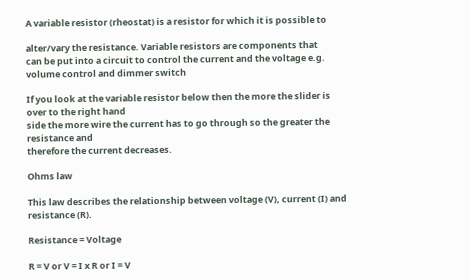A variable resistor (rheostat) is a resistor for which it is possible to

alter/vary the resistance. Variable resistors are components that
can be put into a circuit to control the current and the voltage e.g.
volume control and dimmer switch

If you look at the variable resistor below then the more the slider is over to the right hand
side the more wire the current has to go through so the greater the resistance and
therefore the current decreases.

Ohms law

This law describes the relationship between voltage (V), current (I) and resistance (R).

Resistance = Voltage

R = V or V = I x R or I = V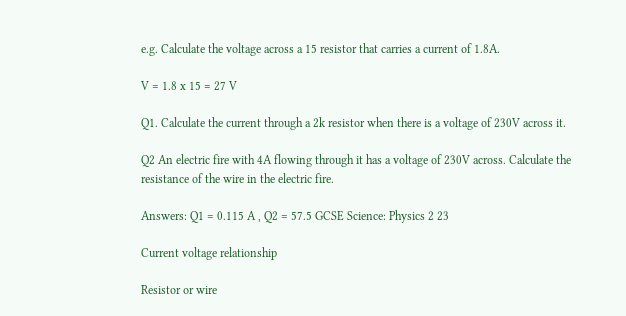e.g. Calculate the voltage across a 15 resistor that carries a current of 1.8A.

V = 1.8 x 15 = 27 V

Q1. Calculate the current through a 2k resistor when there is a voltage of 230V across it.

Q2 An electric fire with 4A flowing through it has a voltage of 230V across. Calculate the
resistance of the wire in the electric fire.

Answers: Q1 = 0.115 A , Q2 = 57.5 GCSE Science: Physics 2 23

Current voltage relationship

Resistor or wire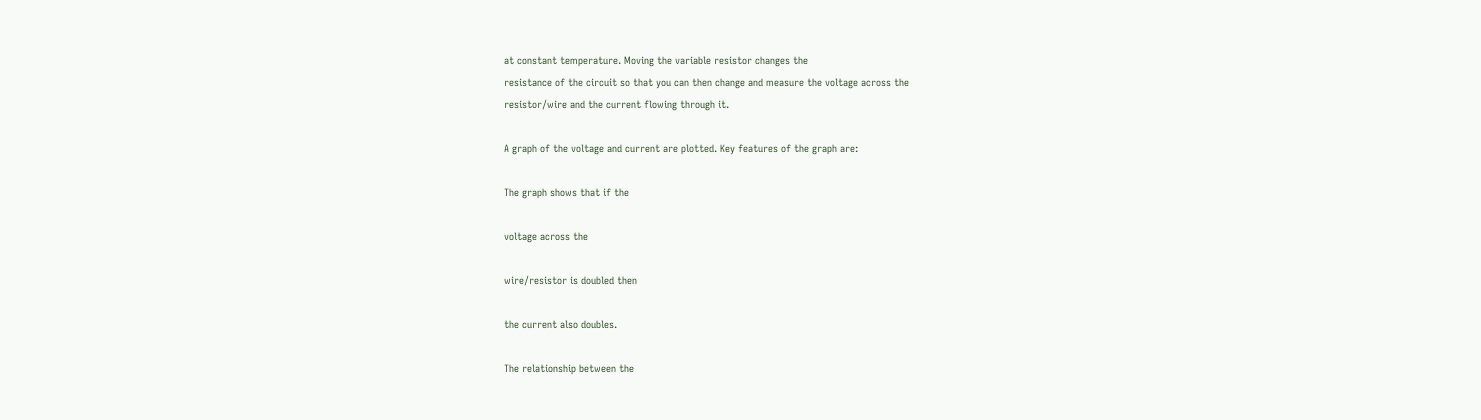at constant temperature. Moving the variable resistor changes the
resistance of the circuit so that you can then change and measure the voltage across the
resistor/wire and the current flowing through it.

A graph of the voltage and current are plotted. Key features of the graph are:

The graph shows that if the

voltage across the

wire/resistor is doubled then

the current also doubles.

The relationship between the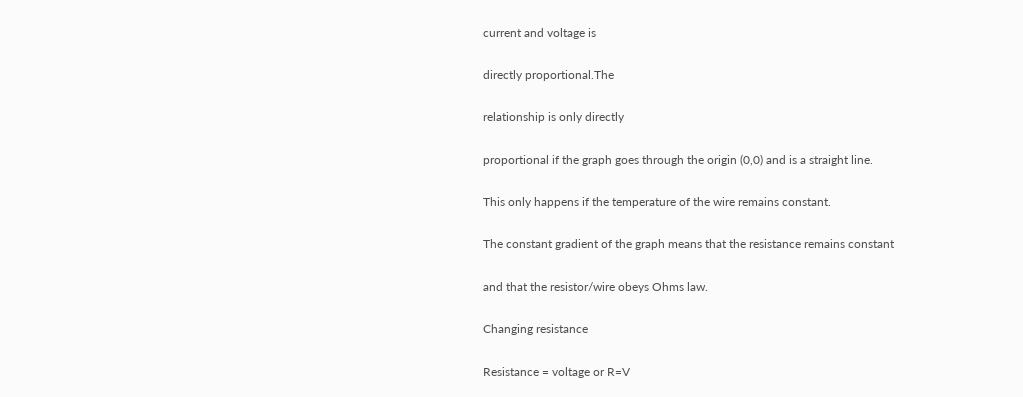current and voltage is

directly proportional.The

relationship is only directly

proportional if the graph goes through the origin (0,0) and is a straight line.

This only happens if the temperature of the wire remains constant.

The constant gradient of the graph means that the resistance remains constant

and that the resistor/wire obeys Ohms law.

Changing resistance

Resistance = voltage or R=V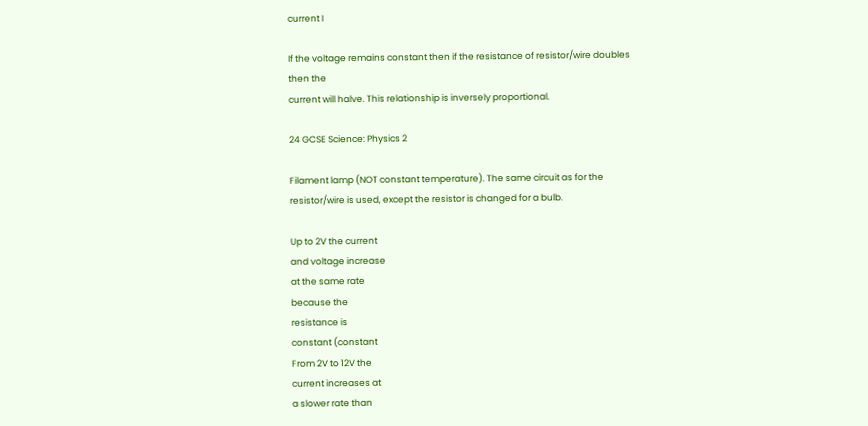current I

If the voltage remains constant then if the resistance of resistor/wire doubles then the
current will halve. This relationship is inversely proportional.

24 GCSE Science: Physics 2

Filament lamp (NOT constant temperature). The same circuit as for the
resistor/wire is used, except the resistor is changed for a bulb.

Up to 2V the current
and voltage increase
at the same rate
because the
resistance is
constant (constant
From 2V to 12V the
current increases at
a slower rate than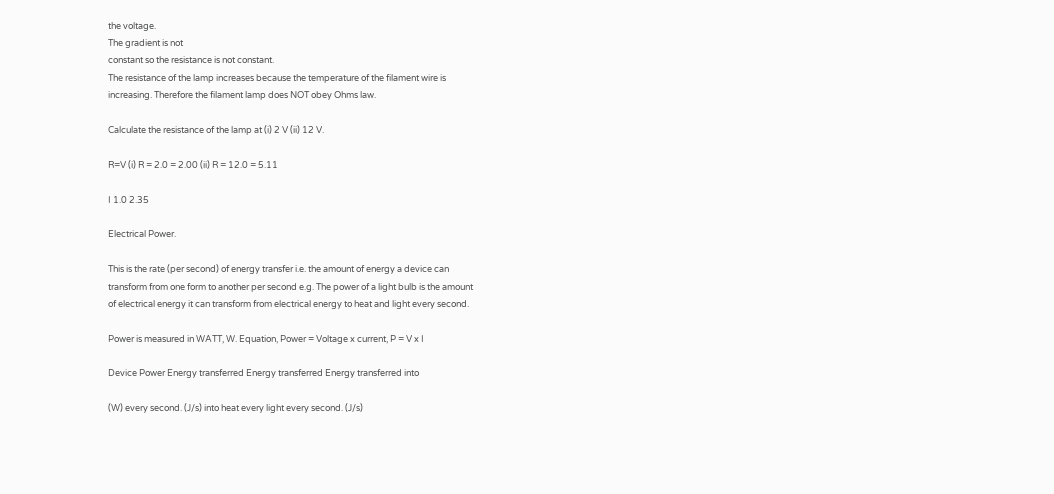the voltage.
The gradient is not
constant so the resistance is not constant.
The resistance of the lamp increases because the temperature of the filament wire is
increasing. Therefore the filament lamp does NOT obey Ohms law.

Calculate the resistance of the lamp at (i) 2 V (ii) 12 V.

R=V (i) R = 2.0 = 2.00 (ii) R = 12.0 = 5.11

I 1.0 2.35

Electrical Power.

This is the rate (per second) of energy transfer i.e. the amount of energy a device can
transform from one form to another per second e.g. The power of a light bulb is the amount
of electrical energy it can transform from electrical energy to heat and light every second.

Power is measured in WATT, W. Equation, Power = Voltage x current, P = V x I

Device Power Energy transferred Energy transferred Energy transferred into

(W) every second. (J/s) into heat every light every second. (J/s)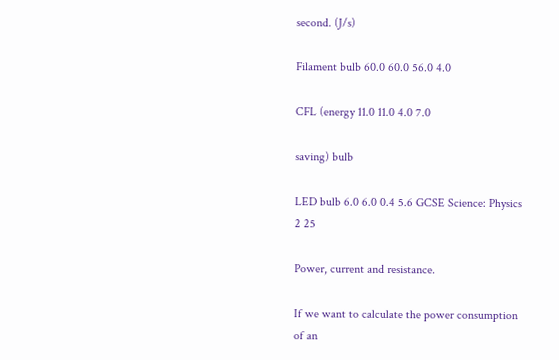second. (J/s)

Filament bulb 60.0 60.0 56.0 4.0

CFL (energy 11.0 11.0 4.0 7.0

saving) bulb

LED bulb 6.0 6.0 0.4 5.6 GCSE Science: Physics 2 25

Power, current and resistance.

If we want to calculate the power consumption of an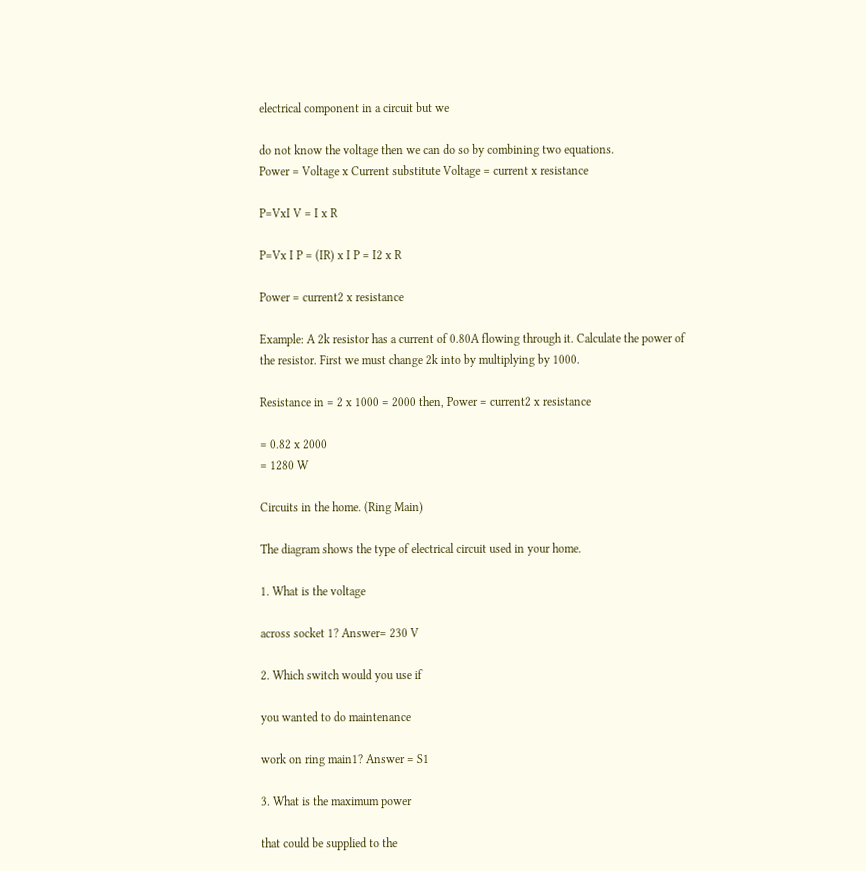electrical component in a circuit but we

do not know the voltage then we can do so by combining two equations.
Power = Voltage x Current substitute Voltage = current x resistance

P=VxI V = I x R

P=Vx I P = (IR) x I P = I2 x R

Power = current2 x resistance

Example: A 2k resistor has a current of 0.80A flowing through it. Calculate the power of
the resistor. First we must change 2k into by multiplying by 1000.

Resistance in = 2 x 1000 = 2000 then, Power = current2 x resistance

= 0.82 x 2000
= 1280 W

Circuits in the home. (Ring Main)

The diagram shows the type of electrical circuit used in your home.

1. What is the voltage

across socket 1? Answer= 230 V

2. Which switch would you use if

you wanted to do maintenance

work on ring main1? Answer = S1

3. What is the maximum power

that could be supplied to the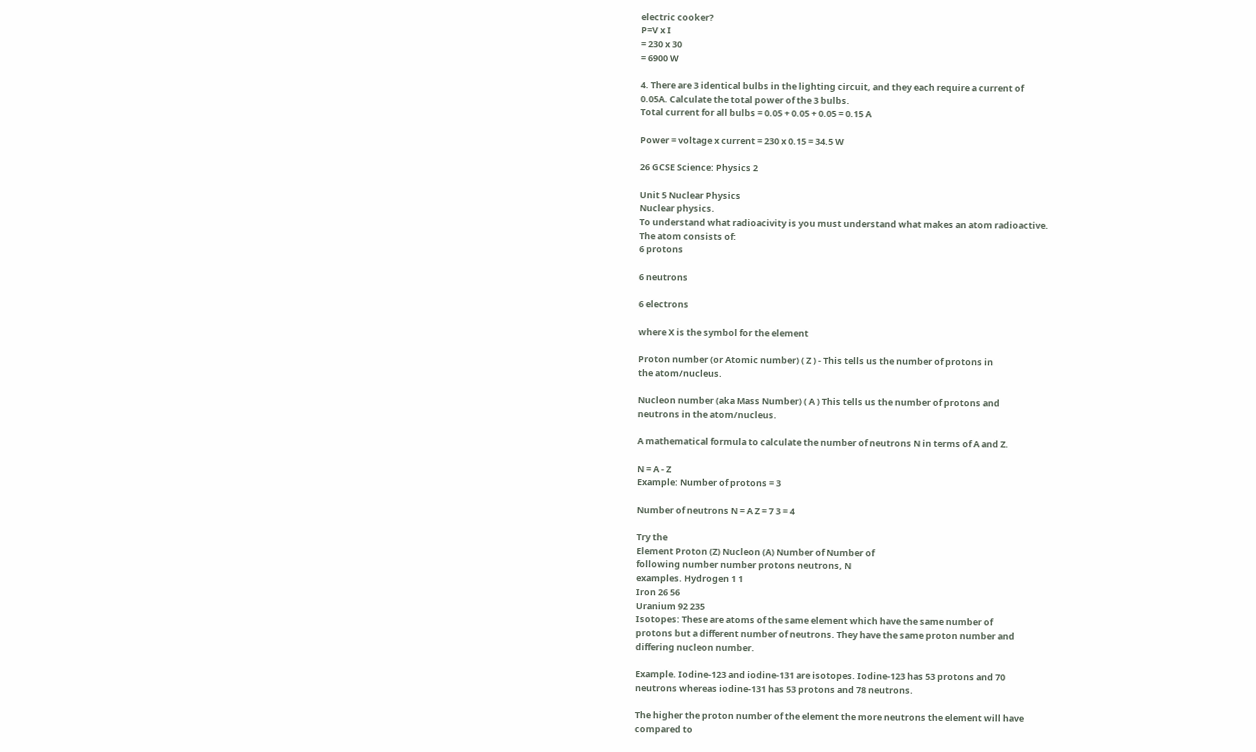electric cooker?
P=V x I
= 230 x 30
= 6900 W

4. There are 3 identical bulbs in the lighting circuit, and they each require a current of
0.05A. Calculate the total power of the 3 bulbs.
Total current for all bulbs = 0.05 + 0.05 + 0.05 = 0.15 A

Power = voltage x current = 230 x 0.15 = 34.5 W

26 GCSE Science: Physics 2

Unit 5 Nuclear Physics
Nuclear physics.
To understand what radioacivity is you must understand what makes an atom radioactive.
The atom consists of:
6 protons

6 neutrons

6 electrons

where X is the symbol for the element

Proton number (or Atomic number) ( Z ) - This tells us the number of protons in
the atom/nucleus.

Nucleon number (aka Mass Number) ( A ) This tells us the number of protons and
neutrons in the atom/nucleus.

A mathematical formula to calculate the number of neutrons N in terms of A and Z.

N = A - Z
Example: Number of protons = 3

Number of neutrons N = A Z = 7 3 = 4

Try the
Element Proton (Z) Nucleon (A) Number of Number of
following number number protons neutrons, N
examples. Hydrogen 1 1
Iron 26 56
Uranium 92 235
Isotopes: These are atoms of the same element which have the same number of
protons but a different number of neutrons. They have the same proton number and
differing nucleon number.

Example. Iodine-123 and iodine-131 are isotopes. Iodine-123 has 53 protons and 70
neutrons whereas iodine-131 has 53 protons and 78 neutrons.

The higher the proton number of the element the more neutrons the element will have
compared to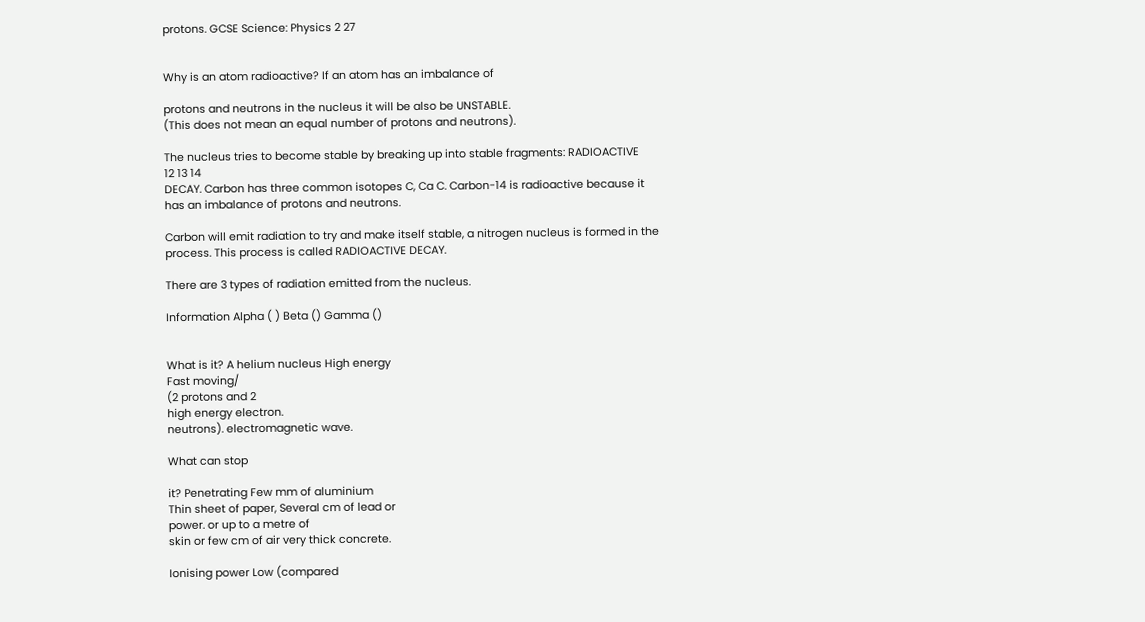protons. GCSE Science: Physics 2 27


Why is an atom radioactive? If an atom has an imbalance of

protons and neutrons in the nucleus it will be also be UNSTABLE.
(This does not mean an equal number of protons and neutrons).

The nucleus tries to become stable by breaking up into stable fragments: RADIOACTIVE
12 13 14
DECAY. Carbon has three common isotopes C, Ca C. Carbon-14 is radioactive because it
has an imbalance of protons and neutrons.

Carbon will emit radiation to try and make itself stable, a nitrogen nucleus is formed in the
process. This process is called RADIOACTIVE DECAY.

There are 3 types of radiation emitted from the nucleus.

Information Alpha ( ) Beta () Gamma ()


What is it? A helium nucleus High energy
Fast moving/
(2 protons and 2
high energy electron.
neutrons). electromagnetic wave.

What can stop

it? Penetrating Few mm of aluminium
Thin sheet of paper, Several cm of lead or
power. or up to a metre of
skin or few cm of air very thick concrete.

Ionising power Low (compared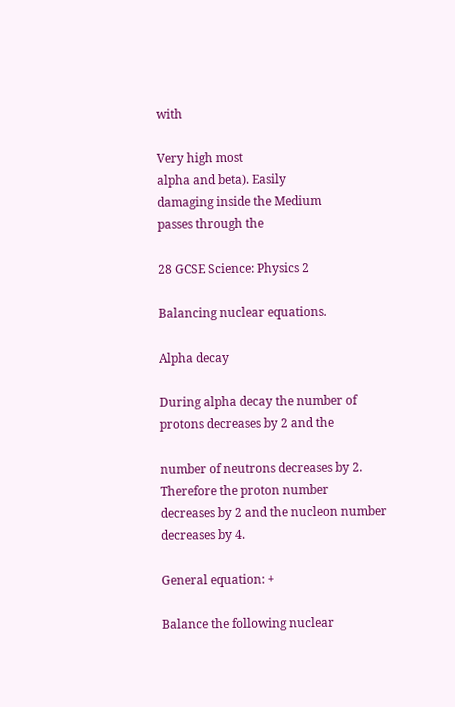with

Very high most
alpha and beta). Easily
damaging inside the Medium
passes through the

28 GCSE Science: Physics 2

Balancing nuclear equations.

Alpha decay

During alpha decay the number of protons decreases by 2 and the

number of neutrons decreases by 2. Therefore the proton number
decreases by 2 and the nucleon number decreases by 4.

General equation: +

Balance the following nuclear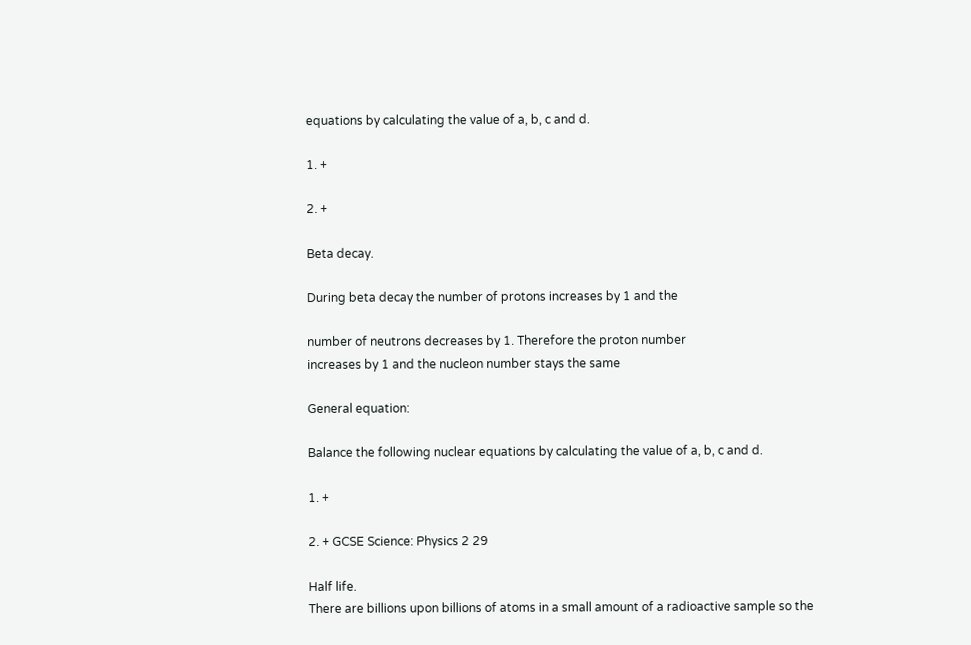equations by calculating the value of a, b, c and d.

1. +

2. +

Beta decay.

During beta decay the number of protons increases by 1 and the

number of neutrons decreases by 1. Therefore the proton number
increases by 1 and the nucleon number stays the same

General equation:

Balance the following nuclear equations by calculating the value of a, b, c and d.

1. +

2. + GCSE Science: Physics 2 29

Half life.
There are billions upon billions of atoms in a small amount of a radioactive sample so the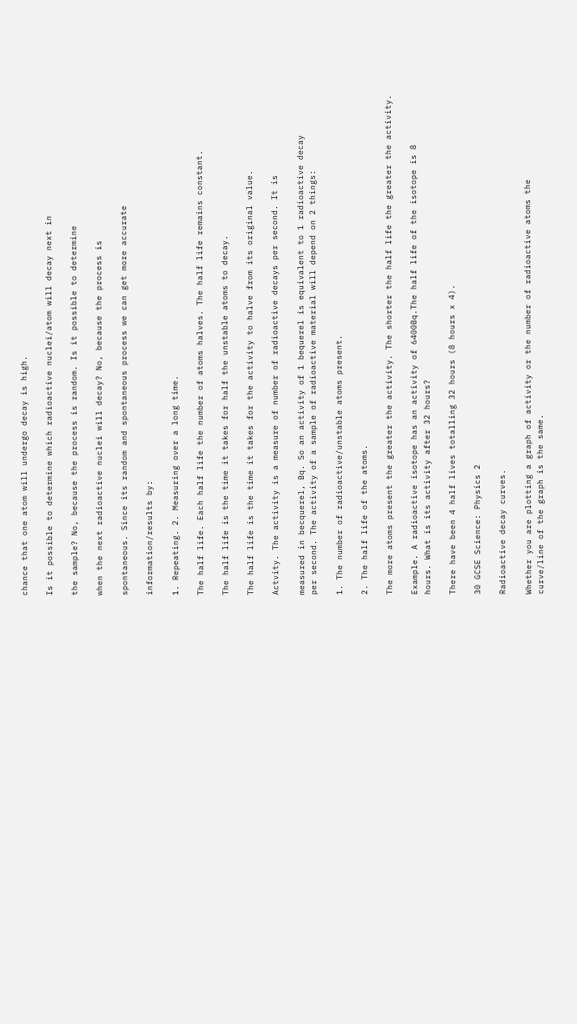chance that one atom will undergo decay is high.

Is it possible to determine which radioactive nuclei/atom will decay next in

the sample? No, because the process is random. Is it possible to determine

when the next radioactive nuclei will decay? No, because the process is

spontaneous. Since its random and spontaneous process we can get more accurate

information/results by:

1. Repeating. 2. Measuring over a long time.

The half life. Each half life the number of atoms halves. The half life remains constant.

The half life is the time it takes for half the unstable atoms to decay.

The half life is the time it takes for the activity to halve from its original value.

Actvity. The activity is a measure of number of radioactive decays per second. It is

measured in becquerel, Bq. So an activity of 1 bequerel is equivalent to 1 radioactive decay
per second. The activity of a sample of radioactive material will depend on 2 things:

1. The number of radioactive/unstable atoms present.

2. The half life of the atoms.

The more atoms present the greater the activity. The shorter the half life the greater the activity.

Example. A radioactive isotope has an activity of 6400Bq.The half life of the isotope is 8
hours. What is its activity after 32 hours?

There have been 4 half lives totalling 32 hours (8 hours x 4).

30 GCSE Science: Physics 2

Radioactive decay curves.

Whether you are plotting a graph of activity or the number of radioactive atoms the
curve/line of the graph is the same.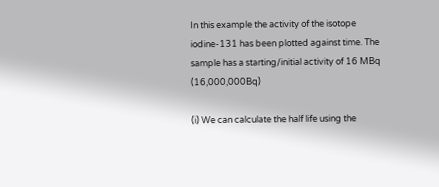In this example the activity of the isotope iodine-131 has been plotted against time. The
sample has a starting/initial activity of 16 MBq (16,000,000Bq)

(i) We can calculate the half life using the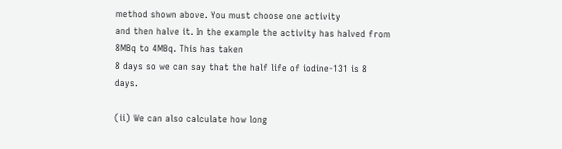method shown above. You must choose one activity
and then halve it. In the example the activity has halved from 8MBq to 4MBq. This has taken
8 days so we can say that the half life of iodine-131 is 8 days.

(ii) We can also calculate how long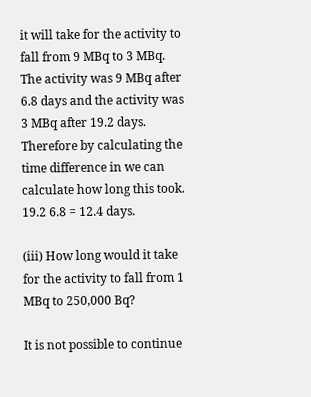it will take for the activity to fall from 9 MBq to 3 MBq.
The activity was 9 MBq after 6.8 days and the activity was 3 MBq after 19.2 days.
Therefore by calculating the time difference in we can calculate how long this took.
19.2 6.8 = 12.4 days.

(iii) How long would it take for the activity to fall from 1 MBq to 250,000 Bq?

It is not possible to continue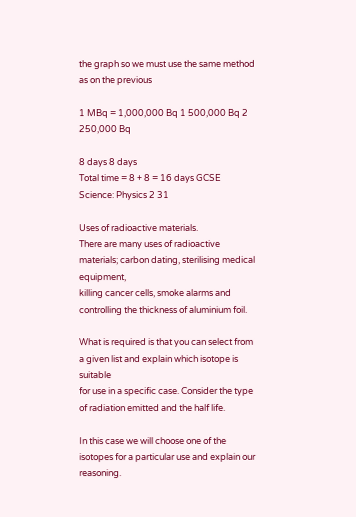the graph so we must use the same method as on the previous

1 MBq = 1,000,000 Bq 1 500,000 Bq 2 250,000 Bq

8 days 8 days
Total time = 8 + 8 = 16 days GCSE Science: Physics 2 31

Uses of radioactive materials.
There are many uses of radioactive materials; carbon dating, sterilising medical equipment,
killing cancer cells, smoke alarms and controlling the thickness of aluminium foil.

What is required is that you can select from a given list and explain which isotope is suitable
for use in a specific case. Consider the type of radiation emitted and the half life.

In this case we will choose one of the isotopes for a particular use and explain our reasoning.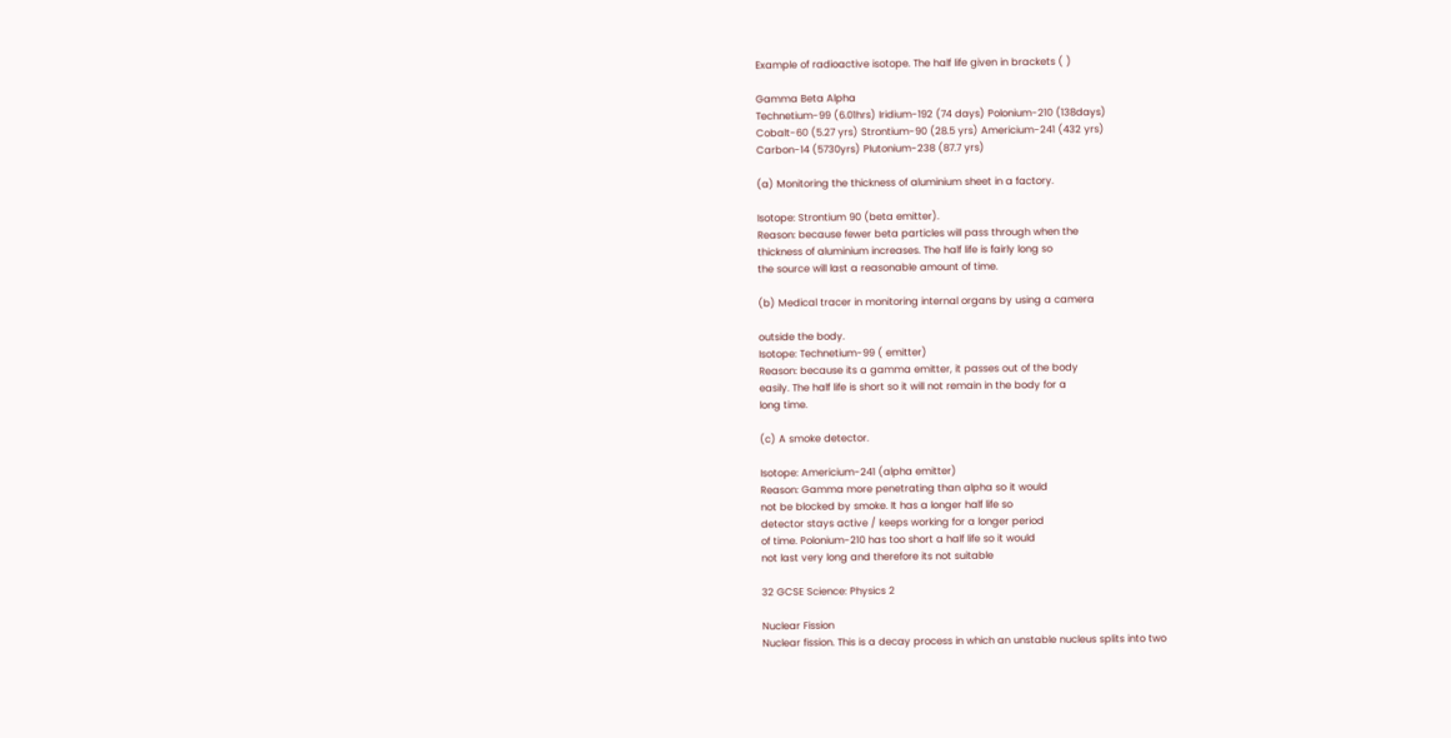Example of radioactive isotope. The half life given in brackets ( )

Gamma Beta Alpha
Technetium-99 (6.01hrs) Iridium-192 (74 days) Polonium-210 (138days)
Cobalt-60 (5.27 yrs) Strontium-90 (28.5 yrs) Americium-241 (432 yrs)
Carbon-14 (5730yrs) Plutonium-238 (87.7 yrs)

(a) Monitoring the thickness of aluminium sheet in a factory.

Isotope: Strontium 90 (beta emitter).
Reason: because fewer beta particles will pass through when the
thickness of aluminium increases. The half life is fairly long so
the source will last a reasonable amount of time.

(b) Medical tracer in monitoring internal organs by using a camera

outside the body.
Isotope: Technetium-99 ( emitter)
Reason: because its a gamma emitter, it passes out of the body
easily. The half life is short so it will not remain in the body for a
long time.

(c) A smoke detector.

Isotope: Americium-241 (alpha emitter)
Reason: Gamma more penetrating than alpha so it would
not be blocked by smoke. It has a longer half life so
detector stays active / keeps working for a longer period
of time. Polonium-210 has too short a half life so it would
not last very long and therefore its not suitable

32 GCSE Science: Physics 2

Nuclear Fission
Nuclear fission. This is a decay process in which an unstable nucleus splits into two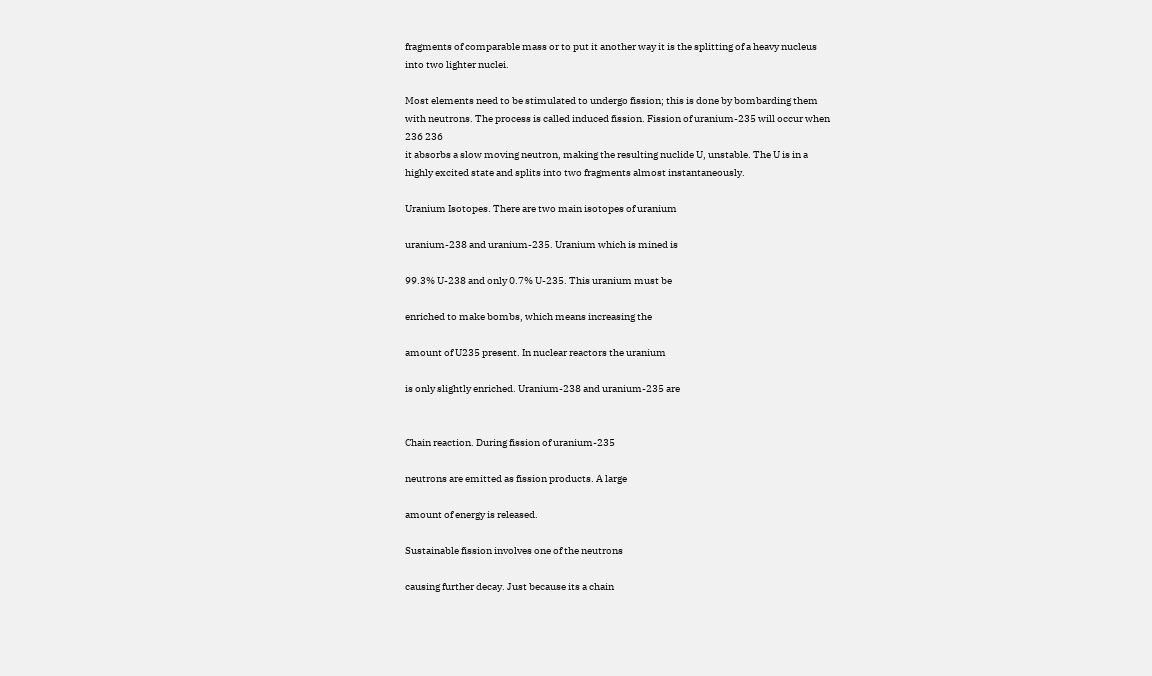fragments of comparable mass or to put it another way it is the splitting of a heavy nucleus
into two lighter nuclei.

Most elements need to be stimulated to undergo fission; this is done by bombarding them
with neutrons. The process is called induced fission. Fission of uranium-235 will occur when
236 236
it absorbs a slow moving neutron, making the resulting nuclide U, unstable. The U is in a
highly excited state and splits into two fragments almost instantaneously.

Uranium Isotopes. There are two main isotopes of uranium

uranium-238 and uranium-235. Uranium which is mined is

99.3% U-238 and only 0.7% U-235. This uranium must be

enriched to make bombs, which means increasing the

amount of U235 present. In nuclear reactors the uranium

is only slightly enriched. Uranium-238 and uranium-235 are


Chain reaction. During fission of uranium-235

neutrons are emitted as fission products. A large

amount of energy is released.

Sustainable fission involves one of the neutrons

causing further decay. Just because its a chain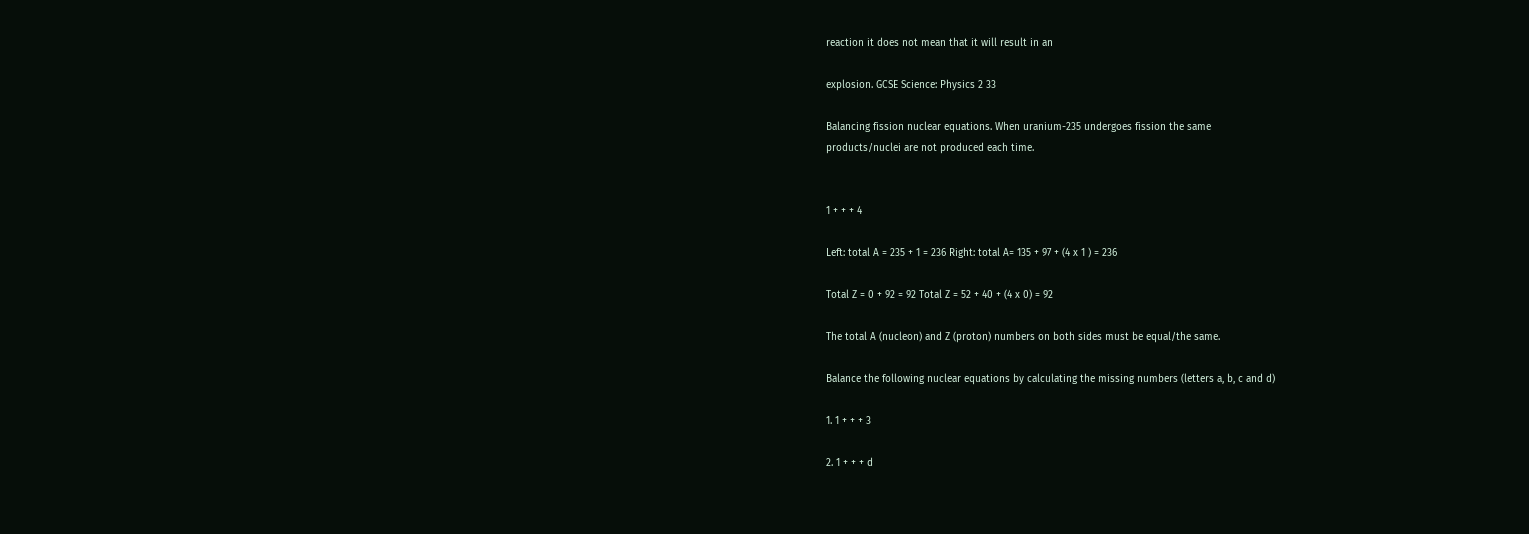reaction it does not mean that it will result in an

explosion. GCSE Science: Physics 2 33

Balancing fission nuclear equations. When uranium-235 undergoes fission the same
products/nuclei are not produced each time.


1 + + + 4

Left: total A = 235 + 1 = 236 Right: total A= 135 + 97 + (4 x 1 ) = 236

Total Z = 0 + 92 = 92 Total Z = 52 + 40 + (4 x 0) = 92

The total A (nucleon) and Z (proton) numbers on both sides must be equal/the same.

Balance the following nuclear equations by calculating the missing numbers (letters a, b, c and d)

1. 1 + + + 3

2. 1 + + + d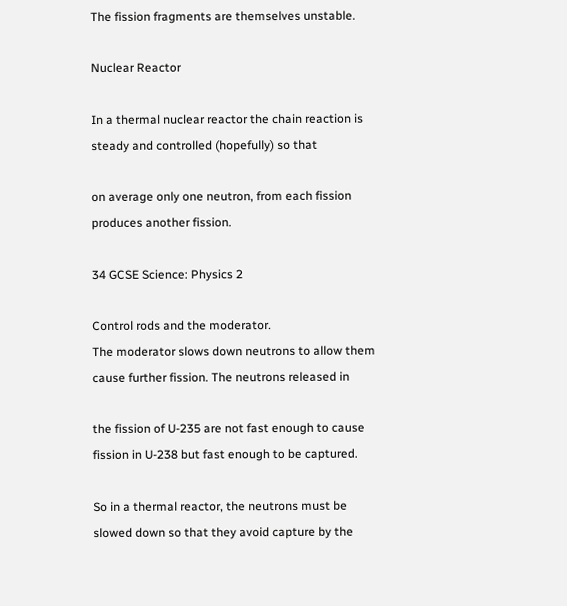The fission fragments are themselves unstable.

Nuclear Reactor

In a thermal nuclear reactor the chain reaction is steady and controlled (hopefully) so that

on average only one neutron, from each fission produces another fission.

34 GCSE Science: Physics 2

Control rods and the moderator.
The moderator slows down neutrons to allow them cause further fission. The neutrons released in

the fission of U-235 are not fast enough to cause fission in U-238 but fast enough to be captured.

So in a thermal reactor, the neutrons must be slowed down so that they avoid capture by the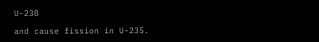U-238

and cause fission in U-235.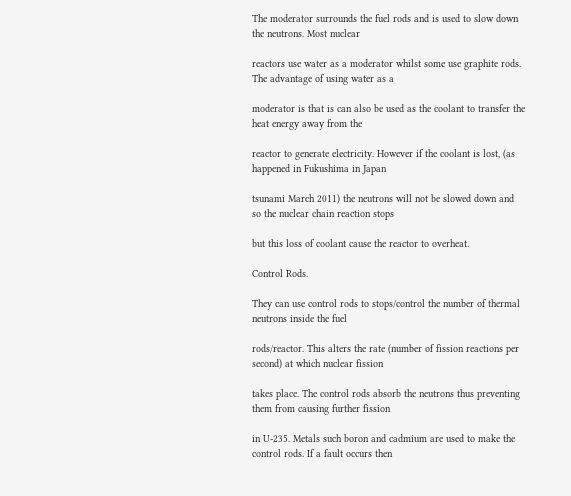The moderator surrounds the fuel rods and is used to slow down the neutrons. Most nuclear

reactors use water as a moderator whilst some use graphite rods. The advantage of using water as a

moderator is that is can also be used as the coolant to transfer the heat energy away from the

reactor to generate electricity. However if the coolant is lost, (as happened in Fukushima in Japan

tsunami March 2011) the neutrons will not be slowed down and so the nuclear chain reaction stops

but this loss of coolant cause the reactor to overheat.

Control Rods.

They can use control rods to stops/control the number of thermal neutrons inside the fuel

rods/reactor. This alters the rate (number of fission reactions per second) at which nuclear fission

takes place. The control rods absorb the neutrons thus preventing them from causing further fission

in U-235. Metals such boron and cadmium are used to make the control rods. If a fault occurs then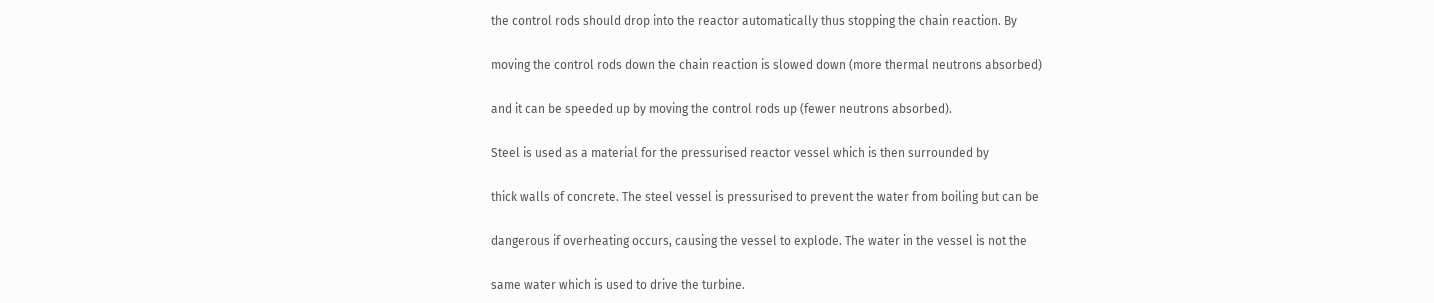the control rods should drop into the reactor automatically thus stopping the chain reaction. By

moving the control rods down the chain reaction is slowed down (more thermal neutrons absorbed)

and it can be speeded up by moving the control rods up (fewer neutrons absorbed).

Steel is used as a material for the pressurised reactor vessel which is then surrounded by

thick walls of concrete. The steel vessel is pressurised to prevent the water from boiling but can be

dangerous if overheating occurs, causing the vessel to explode. The water in the vessel is not the

same water which is used to drive the turbine.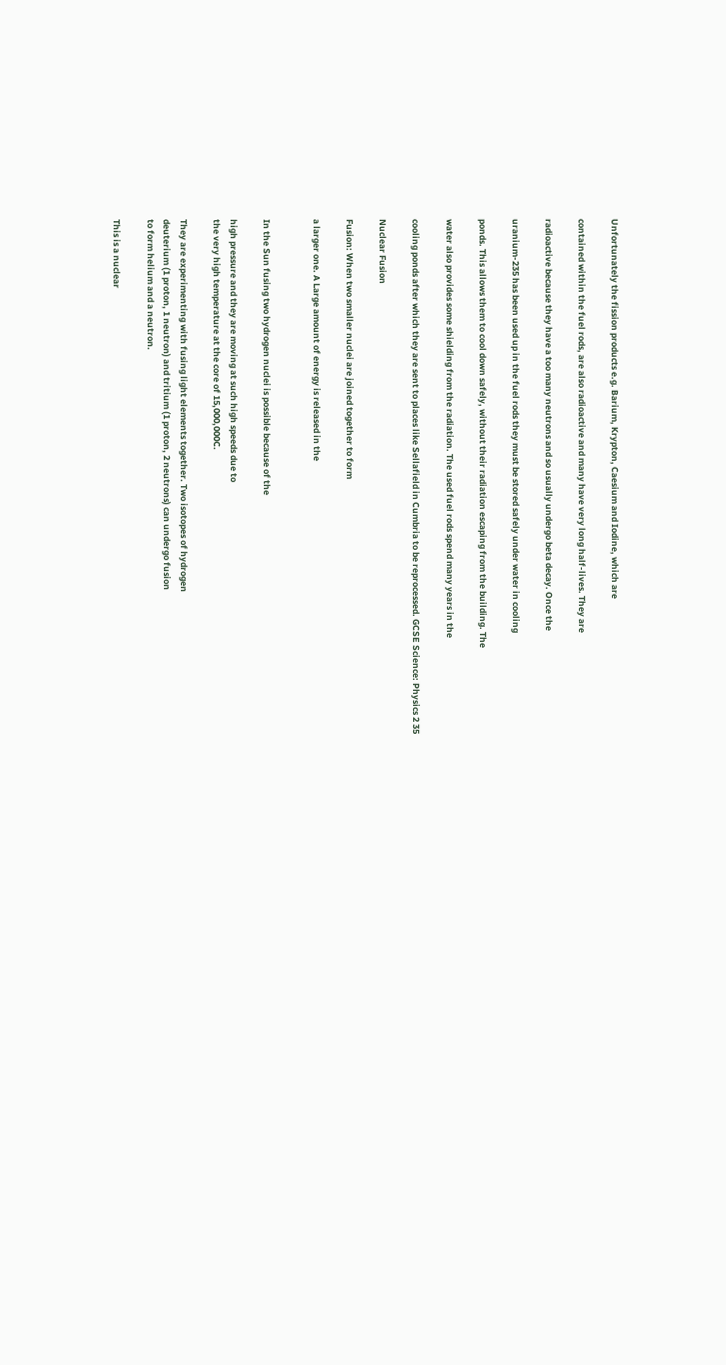Unfortunately the fission products e.g. Barium, Krypton, Caesium and Iodine, which are

contained within the fuel rods, are also radioactive and many have very long half-lives. They are

radioactive because they have a too many neutrons and so usually undergo beta decay. Once the

uranium-235 has been used up in the fuel rods they must be stored safely under water in cooling

ponds. This allows them to cool down safely, without their radiation escaping from the building. The

water also provides some shielding from the radiation. The used fuel rods spend many years in the

cooling ponds after which they are sent to places like Sellafield in Cumbria to be reprocessed. GCSE Science: Physics 2 35

Nuclear Fusion

Fusion: When two smaller nuclei are joined together to form

a larger one. A Large amount of energy is released in the


In the Sun fusing two hydrogen nuclei is possible because of the

high pressure and they are moving at such high speeds due to
the very high temperature at the core of 15,000,000C.

They are experimenting with fusing light elements together. Two isotopes of hydrogen
deuterium (1 proton, 1 neutron) and tritium (1 proton, 2 neutrons) can undergo fusion
to form helium and a neutron.

This is a nuclear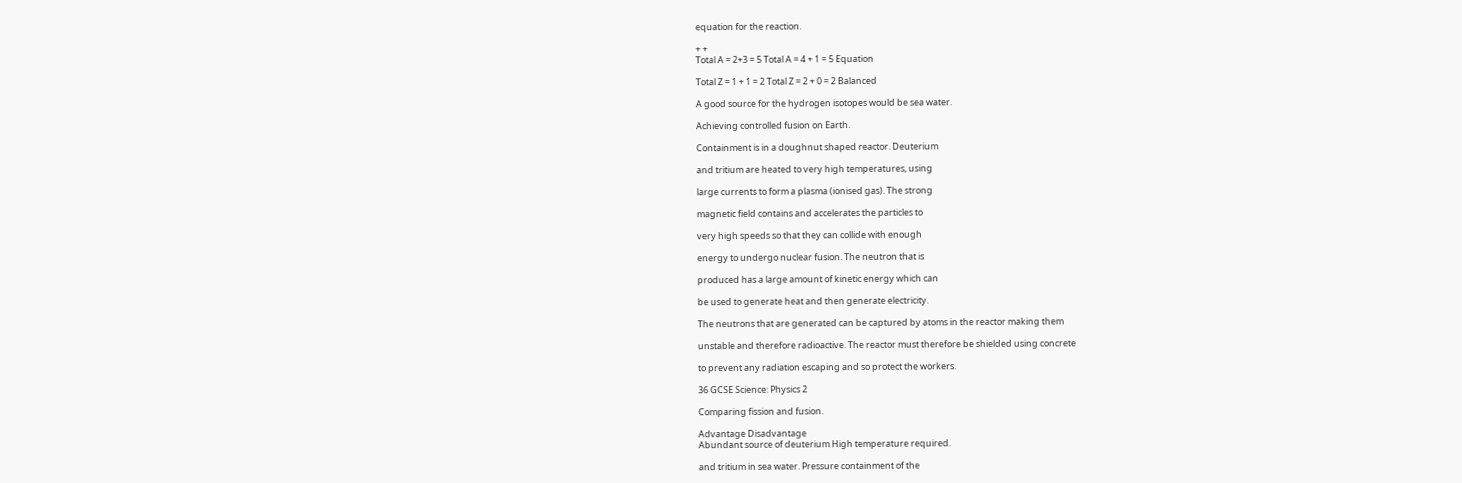equation for the reaction.

+ +
Total A = 2+3 = 5 Total A = 4 + 1 = 5 Equation

Total Z = 1 + 1 = 2 Total Z = 2 + 0 = 2 Balanced

A good source for the hydrogen isotopes would be sea water.

Achieving controlled fusion on Earth.

Containment is in a doughnut shaped reactor. Deuterium

and tritium are heated to very high temperatures, using

large currents to form a plasma (ionised gas). The strong

magnetic field contains and accelerates the particles to

very high speeds so that they can collide with enough

energy to undergo nuclear fusion. The neutron that is

produced has a large amount of kinetic energy which can

be used to generate heat and then generate electricity.

The neutrons that are generated can be captured by atoms in the reactor making them

unstable and therefore radioactive. The reactor must therefore be shielded using concrete

to prevent any radiation escaping and so protect the workers.

36 GCSE Science: Physics 2

Comparing fission and fusion.

Advantage Disadvantage
Abundant source of deuterium High temperature required.

and tritium in sea water. Pressure containment of the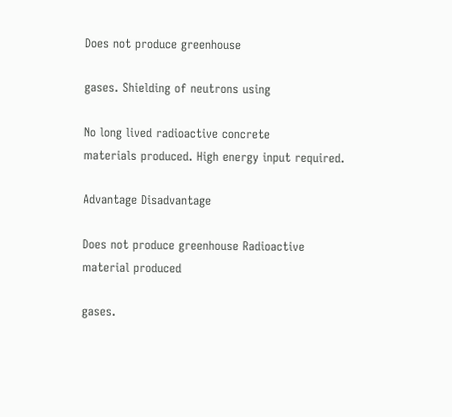Does not produce greenhouse

gases. Shielding of neutrons using

No long lived radioactive concrete
materials produced. High energy input required.

Advantage Disadvantage

Does not produce greenhouse Radioactive material produced

gases.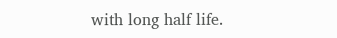with long half life.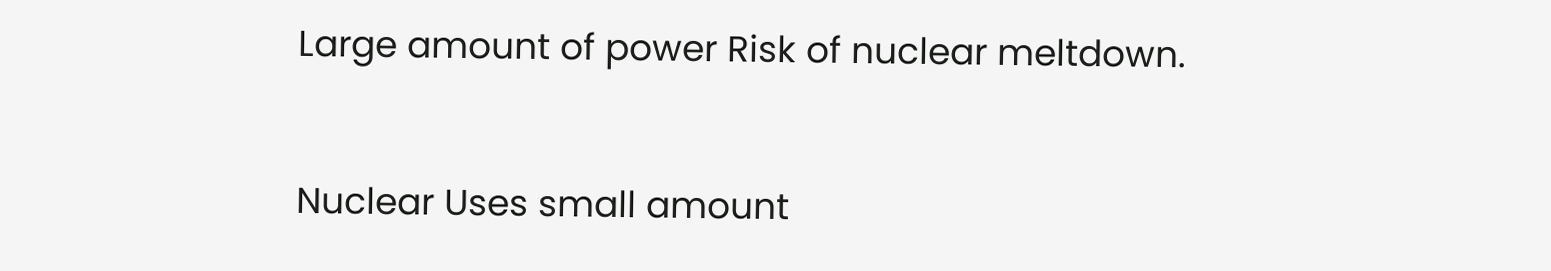Large amount of power Risk of nuclear meltdown.


Nuclear Uses small amount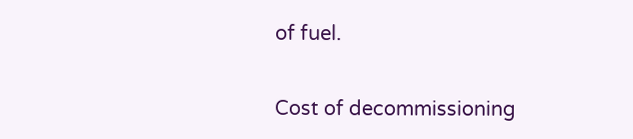of fuel.


Cost of decommissioning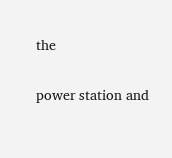the

power station and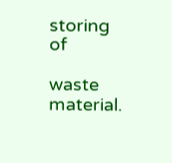storing of

waste material.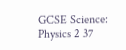GCSE Science: Physics 2 37